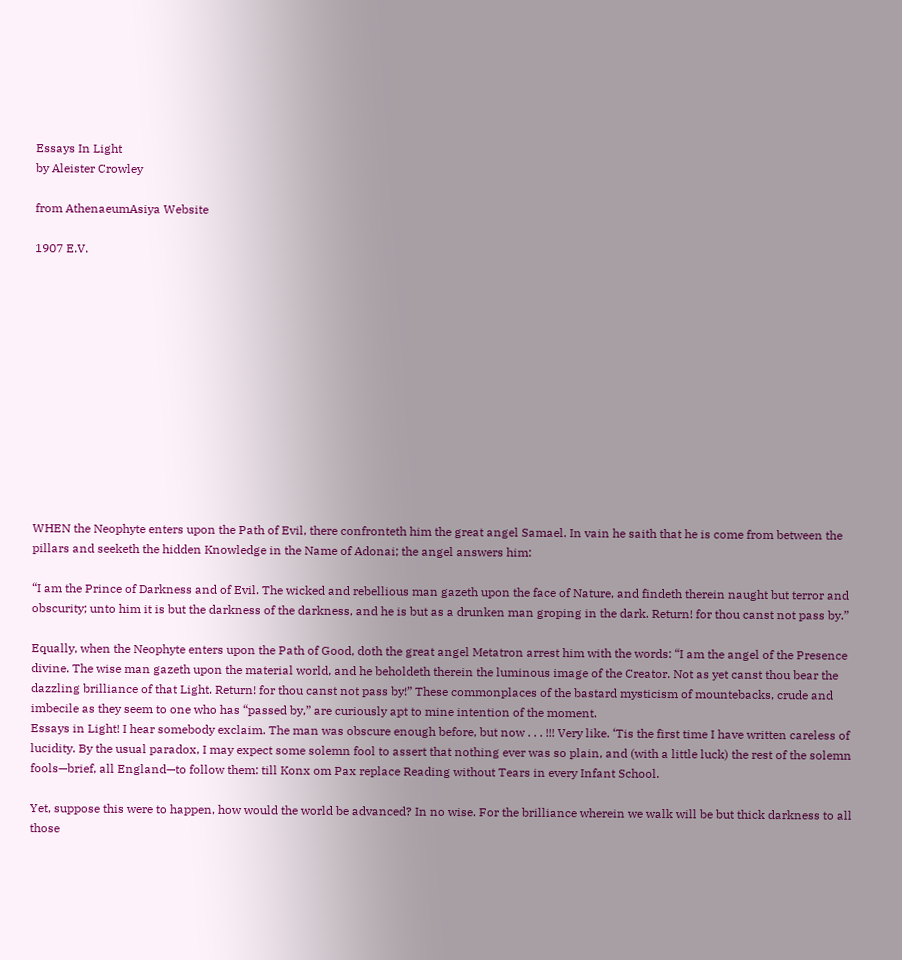Essays In Light
by Aleister Crowley

from AthenaeumAsiya Website

1907 E.V.













WHEN the Neophyte enters upon the Path of Evil, there confronteth him the great angel Samael. In vain he saith that he is come from between the pillars and seeketh the hidden Knowledge in the Name of Adonai; the angel answers him:

“I am the Prince of Darkness and of Evil. The wicked and rebellious man gazeth upon the face of Nature, and findeth therein naught but terror and obscurity; unto him it is but the darkness of the darkness, and he is but as a drunken man groping in the dark. Return! for thou canst not pass by.”

Equally, when the Neophyte enters upon the Path of Good, doth the great angel Metatron arrest him with the words: “I am the angel of the Presence divine. The wise man gazeth upon the material world, and he beholdeth therein the luminous image of the Creator. Not as yet canst thou bear the dazzling brilliance of that Light. Return! for thou canst not pass by!” These commonplaces of the bastard mysticism of mountebacks, crude and imbecile as they seem to one who has “passed by,” are curiously apt to mine intention of the moment.
Essays in Light! I hear somebody exclaim. The man was obscure enough before, but now . . . !!! Very like. ‘Tis the first time I have written careless of lucidity. By the usual paradox, I may expect some solemn fool to assert that nothing ever was so plain, and (with a little luck) the rest of the solemn fools—brief, all England—to follow them: till Konx om Pax replace Reading without Tears in every Infant School.

Yet, suppose this were to happen, how would the world be advanced? In no wise. For the brilliance wherein we walk will be but thick darkness to all those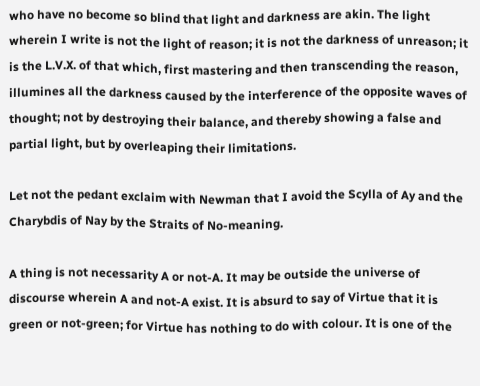who have no become so blind that light and darkness are akin. The light wherein I write is not the light of reason; it is not the darkness of unreason; it is the L.V.X. of that which, first mastering and then transcending the reason, illumines all the darkness caused by the interference of the opposite waves of thought; not by destroying their balance, and thereby showing a false and partial light, but by overleaping their limitations.

Let not the pedant exclaim with Newman that I avoid the Scylla of Ay and the Charybdis of Nay by the Straits of No-meaning.

A thing is not necessarity A or not-A. It may be outside the universe of discourse wherein A and not-A exist. It is absurd to say of Virtue that it is green or not-green; for Virtue has nothing to do with colour. It is one of the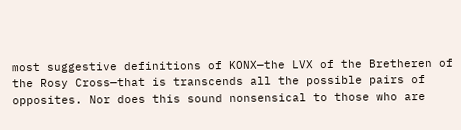most suggestive definitions of KONX—the LVX of the Bretheren of the Rosy Cross—that is transcends all the possible pairs of opposites. Nor does this sound nonsensical to those who are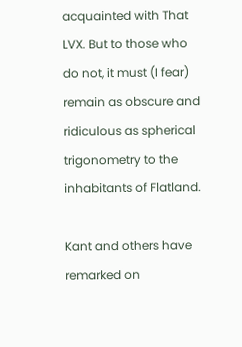acquainted with That LVX. But to those who do not, it must (I fear) remain as obscure and ridiculous as spherical trigonometry to the inhabitants of Flatland.

Kant and others have remarked on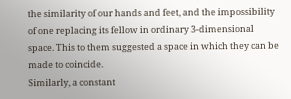the similarity of our hands and feet, and the impossibility of one replacing its fellow in ordinary 3-dimensional space. This to them suggested a space in which they can be made to coincide.
Similarly, a constant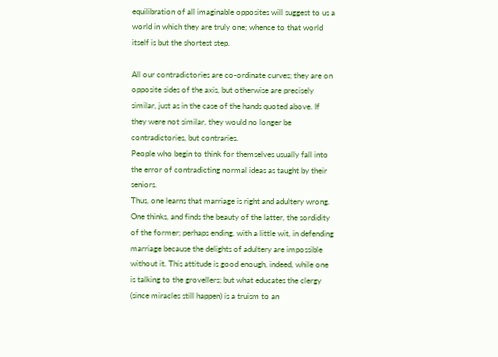equilibration of all imaginable opposites will suggest to us a world in which they are truly one; whence to that world itself is but the shortest step.

All our contradictories are co-ordinate curves; they are on opposite sides of the axis, but otherwise are precisely similar, just as in the case of the hands quoted above. If they were not similar, they would no longer be contradictories, but contraries.
People who begin to think for themselves usually fall into the error of contradicting normal ideas as taught by their seniors.
Thus, one learns that marriage is right and adultery wrong. One thinks, and finds the beauty of the latter, the sordidity of the former; perhaps ending, with a little wit, in defending marriage because the delights of adultery are impossible without it. This attitude is good enough, indeed, while one is talking to the grovellers; but what educates the clergy (since miracles still happen) is a truism to an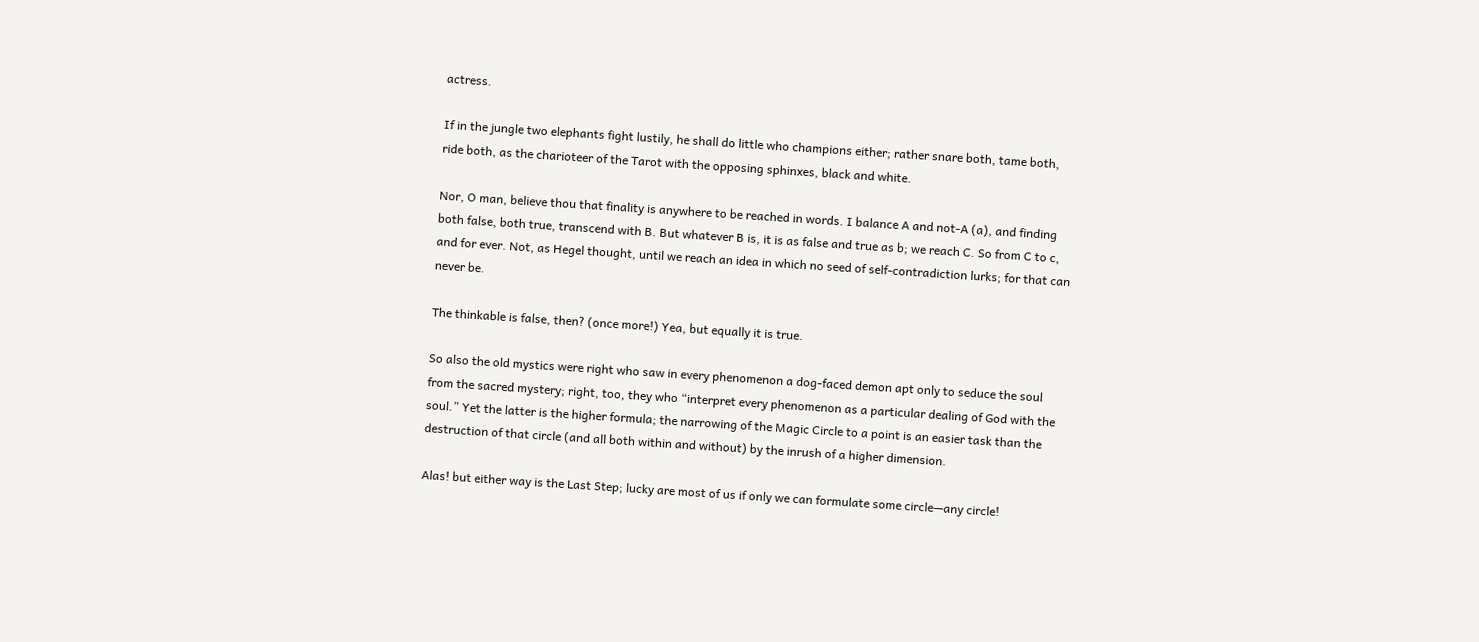actress.

If in the jungle two elephants fight lustily, he shall do little who champions either; rather snare both, tame both, ride both, as the charioteer of the Tarot with the opposing sphinxes, black and white.

Nor, O man, believe thou that finality is anywhere to be reached in words. I balance A and not-A (a), and finding both false, both true, transcend with B. But whatever B is, it is as false and true as b; we reach C. So from C to c, and for ever. Not, as Hegel thought, until we reach an idea in which no seed of self-contradiction lurks; for that can never be.

The thinkable is false, then? (once more!) Yea, but equally it is true.

So also the old mystics were right who saw in every phenomenon a dog-faced demon apt only to seduce the soul from the sacred mystery; right, too, they who “interpret every phenomenon as a particular dealing of God with the soul.” Yet the latter is the higher formula; the narrowing of the Magic Circle to a point is an easier task than the destruction of that circle (and all both within and without) by the inrush of a higher dimension.

Alas! but either way is the Last Step; lucky are most of us if only we can formulate some circle—any circle!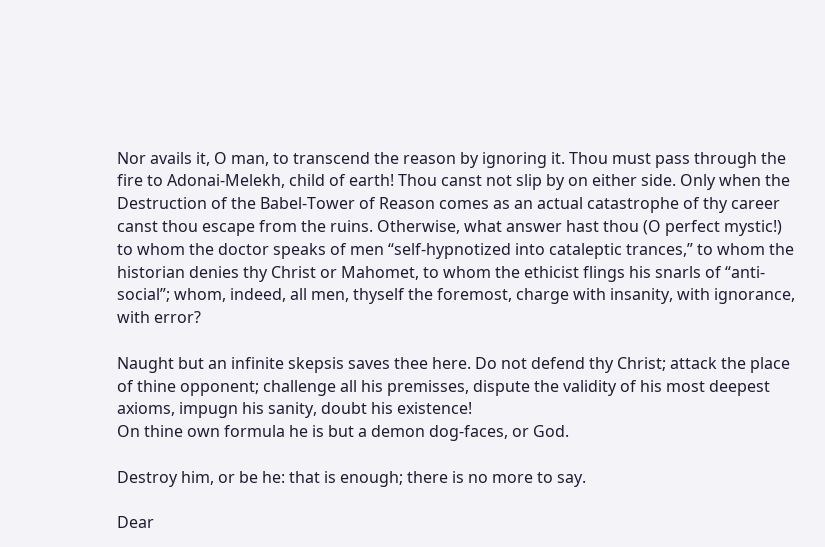Nor avails it, O man, to transcend the reason by ignoring it. Thou must pass through the fire to Adonai-Melekh, child of earth! Thou canst not slip by on either side. Only when the Destruction of the Babel-Tower of Reason comes as an actual catastrophe of thy career canst thou escape from the ruins. Otherwise, what answer hast thou (O perfect mystic!) to whom the doctor speaks of men “self-hypnotized into cataleptic trances,” to whom the historian denies thy Christ or Mahomet, to whom the ethicist flings his snarls of “anti-social”; whom, indeed, all men, thyself the foremost, charge with insanity, with ignorance, with error?

Naught but an infinite skepsis saves thee here. Do not defend thy Christ; attack the place of thine opponent; challenge all his premisses, dispute the validity of his most deepest axioms, impugn his sanity, doubt his existence!
On thine own formula he is but a demon dog-faces, or God.

Destroy him, or be he: that is enough; there is no more to say.

Dear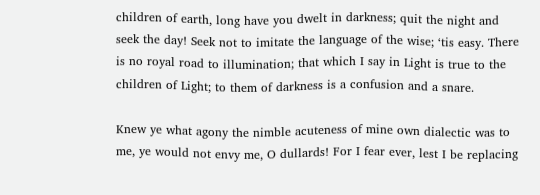children of earth, long have you dwelt in darkness; quit the night and seek the day! Seek not to imitate the language of the wise; ‘tis easy. There is no royal road to illumination; that which I say in Light is true to the children of Light; to them of darkness is a confusion and a snare.

Knew ye what agony the nimble acuteness of mine own dialectic was to me, ye would not envy me, O dullards! For I fear ever, lest I be replacing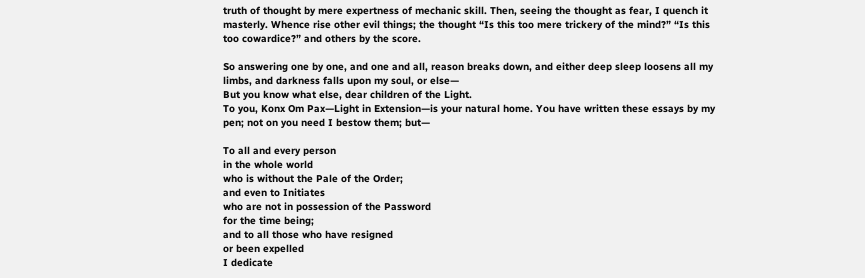truth of thought by mere expertness of mechanic skill. Then, seeing the thought as fear, I quench it masterly. Whence rise other evil things; the thought “Is this too mere trickery of the mind?” “Is this too cowardice?” and others by the score.

So answering one by one, and one and all, reason breaks down, and either deep sleep loosens all my limbs, and darkness falls upon my soul, or else—
But you know what else, dear children of the Light.
To you, Konx Om Pax—Light in Extension—is your natural home. You have written these essays by my pen; not on you need I bestow them; but—

To all and every person
in the whole world
who is without the Pale of the Order;
and even to Initiates
who are not in possession of the Password
for the time being;
and to all those who have resigned
or been expelled
I dedicate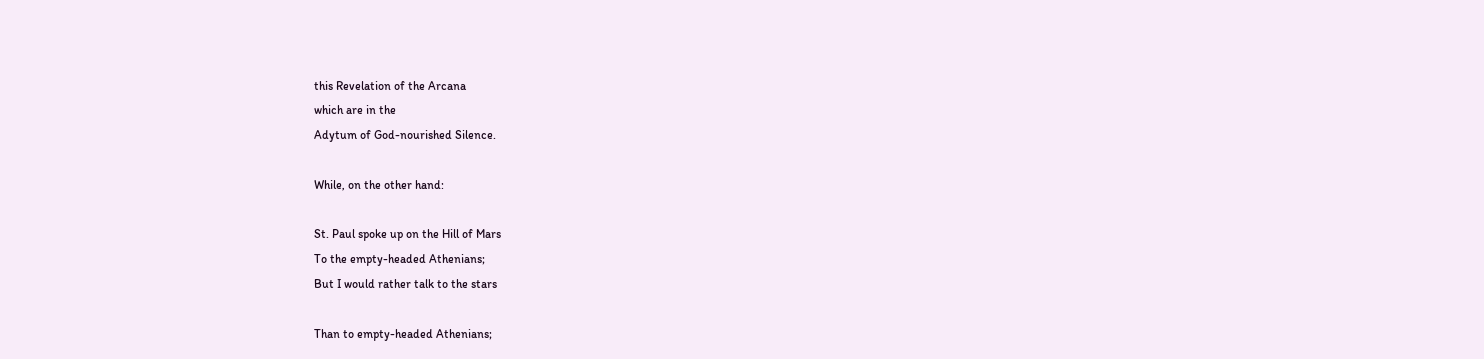this Revelation of the Arcana
which are in the
Adytum of God-nourished Silence.

While, on the other hand:

St. Paul spoke up on the Hill of Mars
To the empty-headed Athenians;
But I would rather talk to the stars

Than to empty-headed Athenians;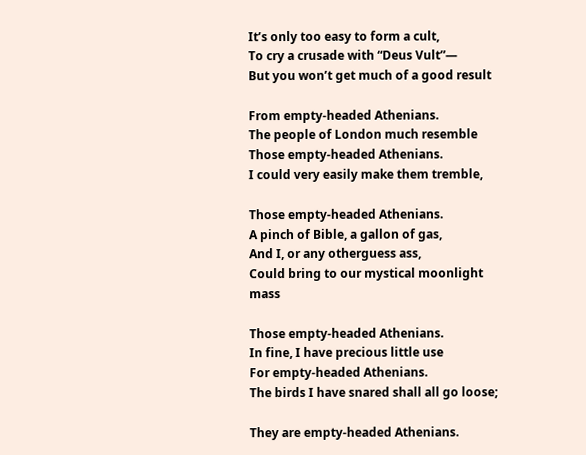It’s only too easy to form a cult,
To cry a crusade with “Deus Vult”—
But you won’t get much of a good result

From empty-headed Athenians.
The people of London much resemble
Those empty-headed Athenians.
I could very easily make them tremble,

Those empty-headed Athenians.
A pinch of Bible, a gallon of gas,
And I, or any otherguess ass,
Could bring to our mystical moonlight mass

Those empty-headed Athenians.
In fine, I have precious little use
For empty-headed Athenians.
The birds I have snared shall all go loose;

They are empty-headed Athenians.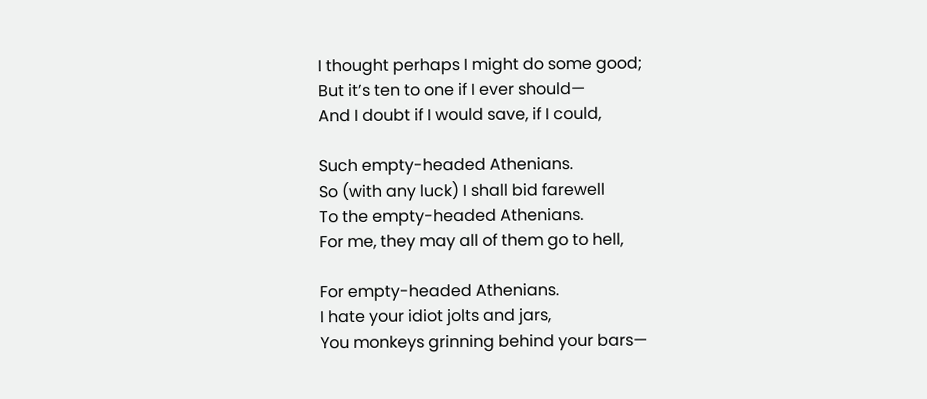I thought perhaps I might do some good;
But it’s ten to one if I ever should—
And I doubt if I would save, if I could,

Such empty-headed Athenians.
So (with any luck) I shall bid farewell
To the empty-headed Athenians.
For me, they may all of them go to hell,

For empty-headed Athenians.
I hate your idiot jolts and jars,
You monkeys grinning behind your bars—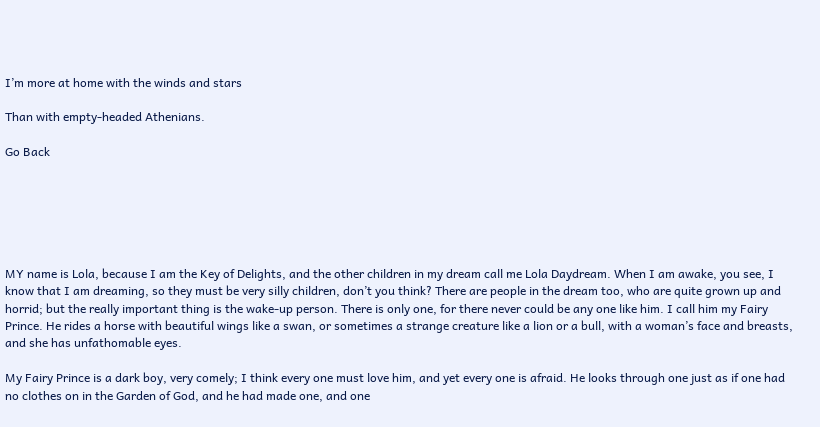I’m more at home with the winds and stars

Than with empty-headed Athenians.

Go Back






MY name is Lola, because I am the Key of Delights, and the other children in my dream call me Lola Daydream. When I am awake, you see, I know that I am dreaming, so they must be very silly children, don’t you think? There are people in the dream too, who are quite grown up and horrid; but the really important thing is the wake-up person. There is only one, for there never could be any one like him. I call him my Fairy Prince. He rides a horse with beautiful wings like a swan, or sometimes a strange creature like a lion or a bull, with a woman’s face and breasts, and she has unfathomable eyes.

My Fairy Prince is a dark boy, very comely; I think every one must love him, and yet every one is afraid. He looks through one just as if one had no clothes on in the Garden of God, and he had made one, and one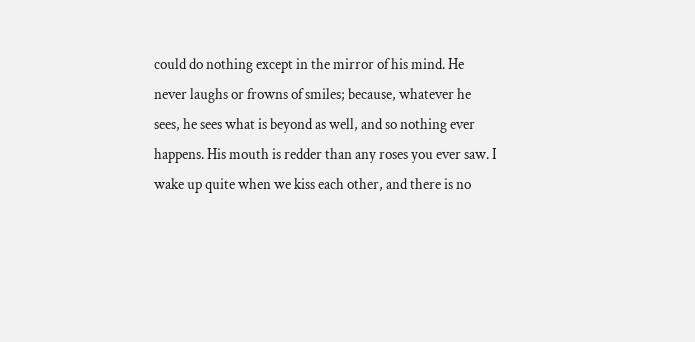could do nothing except in the mirror of his mind. He never laughs or frowns of smiles; because, whatever he sees, he sees what is beyond as well, and so nothing ever happens. His mouth is redder than any roses you ever saw. I wake up quite when we kiss each other, and there is no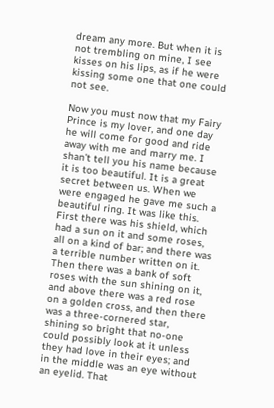dream any more. But when it is not trembling on mine, I see kisses on his lips, as if he were kissing some one that one could not see.

Now you must now that my Fairy Prince is my lover, and one day he will come for good and ride away with me and marry me. I shan’t tell you his name because it is too beautiful. It is a great secret between us. When we were engaged he gave me such a beautiful ring. It was like this. First there was his shield, which had a sun on it and some roses, all on a kind of bar; and there was a terrible number written on it. Then there was a bank of soft roses with the sun shining on it, and above there was a red rose on a golden cross, and then there was a three-cornered star, shining so bright that no-one could possibly look at it unless they had love in their eyes; and in the middle was an eye without an eyelid. That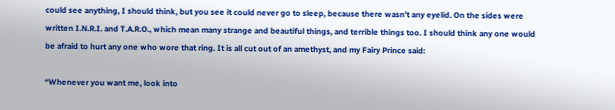could see anything, I should think, but you see it could never go to sleep, because there wasn’t any eyelid. On the sides were written I.N.R.I. and T.A.R.O., which mean many strange and beautiful things, and terrible things too. I should think any one would be afraid to hurt any one who wore that ring. It is all cut out of an amethyst, and my Fairy Prince said:

“Whenever you want me, look into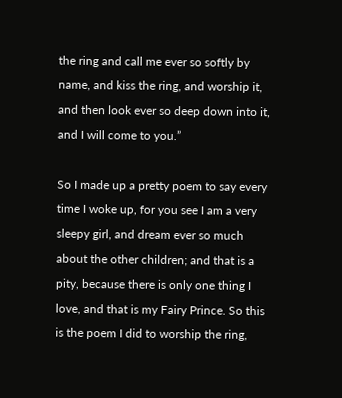the ring and call me ever so softly by name, and kiss the ring, and worship it, and then look ever so deep down into it, and I will come to you.”

So I made up a pretty poem to say every time I woke up, for you see I am a very sleepy girl, and dream ever so much about the other children; and that is a pity, because there is only one thing I love, and that is my Fairy Prince. So this is the poem I did to worship the ring,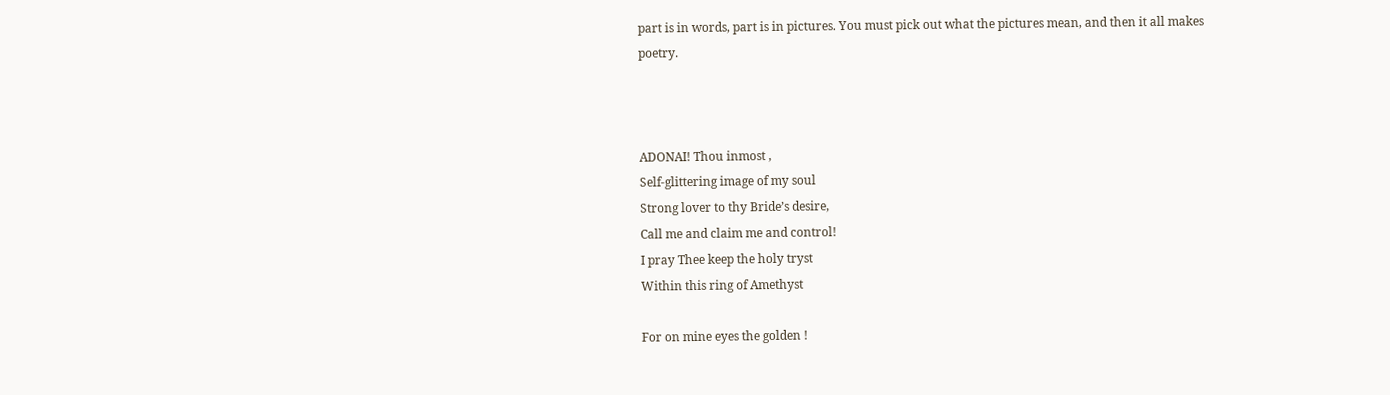part is in words, part is in pictures. You must pick out what the pictures mean, and then it all makes poetry.



ADONAI! Thou inmost ,
Self-glittering image of my soul
Strong lover to thy Bride’s desire,
Call me and claim me and control!
I pray Thee keep the holy tryst
Within this ring of Amethyst

For on mine eyes the golden !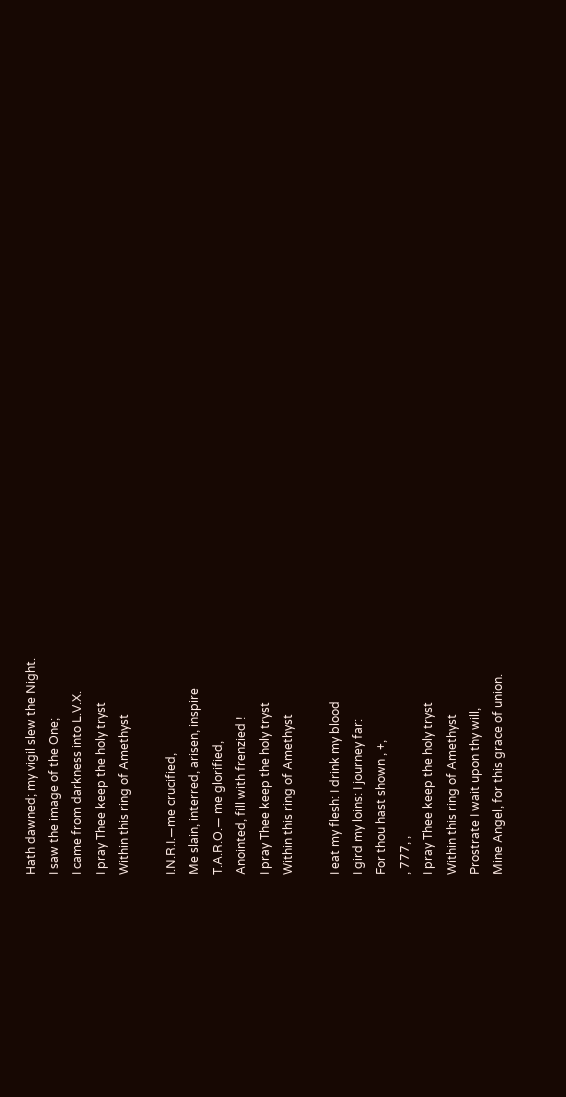Hath dawned; my vigil slew the Night.
I saw the image of the One;
I came from darkness into L.V.X.
I pray Thee keep the holy tryst
Within this ring of Amethyst

I.N.R.I.—me crucified,
Me slain, interred, arisen, inspire
T.A.R.O.— me glorified,
Anointed, fill with frenzied !
I pray Thee keep the holy tryst
Within this ring of Amethyst

I eat my flesh: I drink my blood
I gird my loins: I journey far:
For thou hast shown , +,
, 777, ,
I pray Thee keep the holy tryst
Within this ring of Amethyst
Prostrate I wait upon thy will,
Mine Angel, for this grace of union.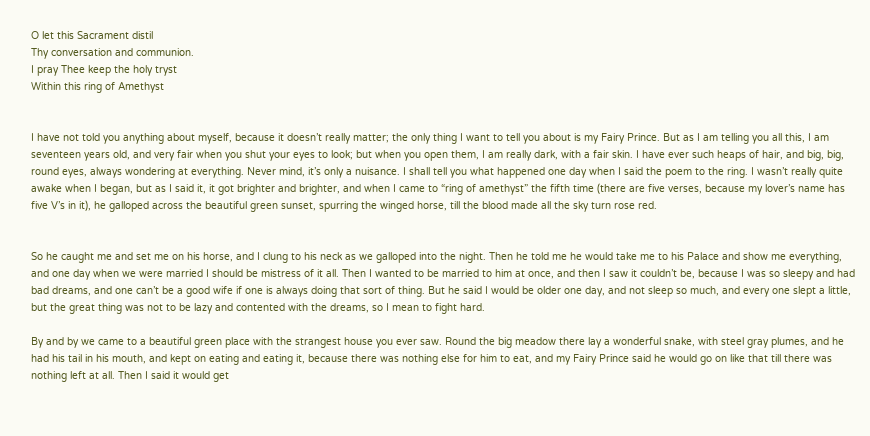O let this Sacrament distil
Thy conversation and communion.
I pray Thee keep the holy tryst
Within this ring of Amethyst


I have not told you anything about myself, because it doesn’t really matter; the only thing I want to tell you about is my Fairy Prince. But as I am telling you all this, I am seventeen years old, and very fair when you shut your eyes to look; but when you open them, I am really dark, with a fair skin. I have ever such heaps of hair, and big, big, round eyes, always wondering at everything. Never mind, it’s only a nuisance. I shall tell you what happened one day when I said the poem to the ring. I wasn’t really quite awake when I began, but as I said it, it got brighter and brighter, and when I came to “ring of amethyst” the fifth time (there are five verses, because my lover’s name has five V’s in it), he galloped across the beautiful green sunset, spurring the winged horse, till the blood made all the sky turn rose red.


So he caught me and set me on his horse, and I clung to his neck as we galloped into the night. Then he told me he would take me to his Palace and show me everything, and one day when we were married I should be mistress of it all. Then I wanted to be married to him at once, and then I saw it couldn’t be, because I was so sleepy and had bad dreams, and one can’t be a good wife if one is always doing that sort of thing. But he said I would be older one day, and not sleep so much, and every one slept a little, but the great thing was not to be lazy and contented with the dreams, so I mean to fight hard.

By and by we came to a beautiful green place with the strangest house you ever saw. Round the big meadow there lay a wonderful snake, with steel gray plumes, and he had his tail in his mouth, and kept on eating and eating it, because there was nothing else for him to eat, and my Fairy Prince said he would go on like that till there was nothing left at all. Then I said it would get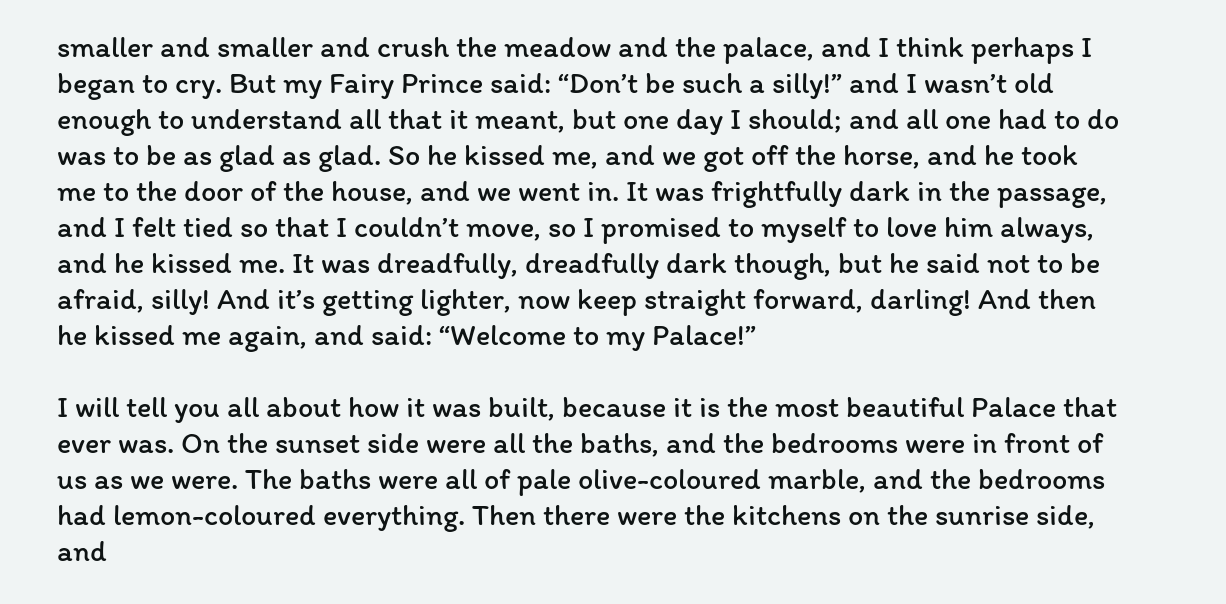smaller and smaller and crush the meadow and the palace, and I think perhaps I began to cry. But my Fairy Prince said: “Don’t be such a silly!” and I wasn’t old enough to understand all that it meant, but one day I should; and all one had to do was to be as glad as glad. So he kissed me, and we got off the horse, and he took me to the door of the house, and we went in. It was frightfully dark in the passage, and I felt tied so that I couldn’t move, so I promised to myself to love him always, and he kissed me. It was dreadfully, dreadfully dark though, but he said not to be afraid, silly! And it’s getting lighter, now keep straight forward, darling! And then he kissed me again, and said: “Welcome to my Palace!”

I will tell you all about how it was built, because it is the most beautiful Palace that ever was. On the sunset side were all the baths, and the bedrooms were in front of us as we were. The baths were all of pale olive-coloured marble, and the bedrooms had lemon-coloured everything. Then there were the kitchens on the sunrise side, and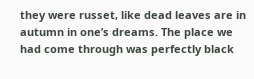they were russet, like dead leaves are in autumn in one’s dreams. The place we had come through was perfectly black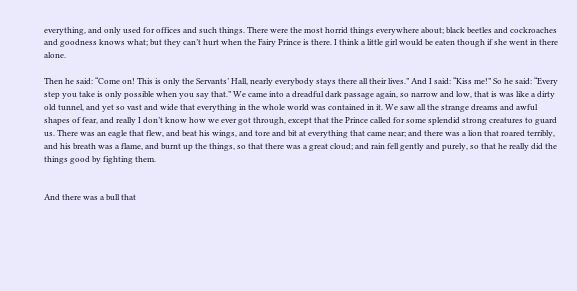everything, and only used for offices and such things. There were the most horrid things everywhere about; black beetles and cockroaches and goodness knows what; but they can’t hurt when the Fairy Prince is there. I think a little girl would be eaten though if she went in there alone.

Then he said: “Come on! This is only the Servants’ Hall, nearly everybody stays there all their lives.” And I said: “Kiss me!” So he said: “Every step you take is only possible when you say that.” We came into a dreadful dark passage again, so narrow and low, that is was like a dirty old tunnel, and yet so vast and wide that everything in the whole world was contained in it. We saw all the strange dreams and awful shapes of fear, and really I don’t know how we ever got through, except that the Prince called for some splendid strong creatures to guard us. There was an eagle that flew, and beat his wings, and tore and bit at everything that came near; and there was a lion that roared terribly, and his breath was a flame, and burnt up the things, so that there was a great cloud; and rain fell gently and purely, so that he really did the things good by fighting them.


And there was a bull that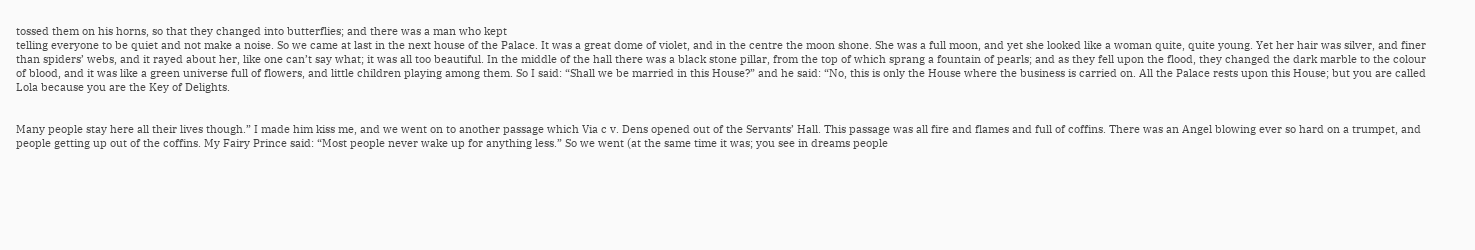tossed them on his horns, so that they changed into butterflies; and there was a man who kept
telling everyone to be quiet and not make a noise. So we came at last in the next house of the Palace. It was a great dome of violet, and in the centre the moon shone. She was a full moon, and yet she looked like a woman quite, quite young. Yet her hair was silver, and finer than spiders’ webs, and it rayed about her, like one can’t say what; it was all too beautiful. In the middle of the hall there was a black stone pillar, from the top of which sprang a fountain of pearls; and as they fell upon the flood, they changed the dark marble to the colour of blood, and it was like a green universe full of flowers, and little children playing among them. So I said: “Shall we be married in this House?” and he said: “No, this is only the House where the business is carried on. All the Palace rests upon this House; but you are called Lola because you are the Key of Delights.


Many people stay here all their lives though.” I made him kiss me, and we went on to another passage which Via c v. Dens opened out of the Servants’ Hall. This passage was all fire and flames and full of coffins. There was an Angel blowing ever so hard on a trumpet, and people getting up out of the coffins. My Fairy Prince said: “Most people never wake up for anything less.” So we went (at the same time it was; you see in dreams people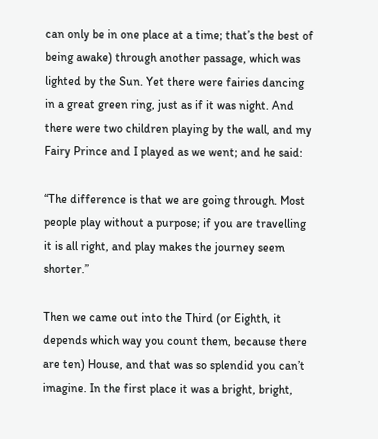can only be in one place at a time; that’s the best of being awake) through another passage, which was lighted by the Sun. Yet there were fairies dancing in a great green ring, just as if it was night. And there were two children playing by the wall, and my Fairy Prince and I played as we went; and he said:

“The difference is that we are going through. Most people play without a purpose; if you are travelling it is all right, and play makes the journey seem shorter.”

Then we came out into the Third (or Eighth, it depends which way you count them, because there are ten) House, and that was so splendid you can’t imagine. In the first place it was a bright, bright,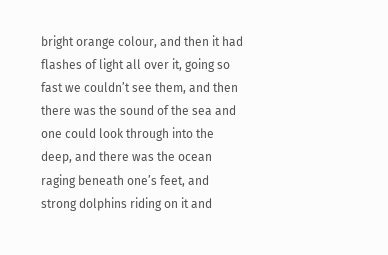bright orange colour, and then it had flashes of light all over it, going so fast we couldn’t see them, and then there was the sound of the sea and one could look through into the deep, and there was the ocean raging beneath one’s feet, and strong dolphins riding on it and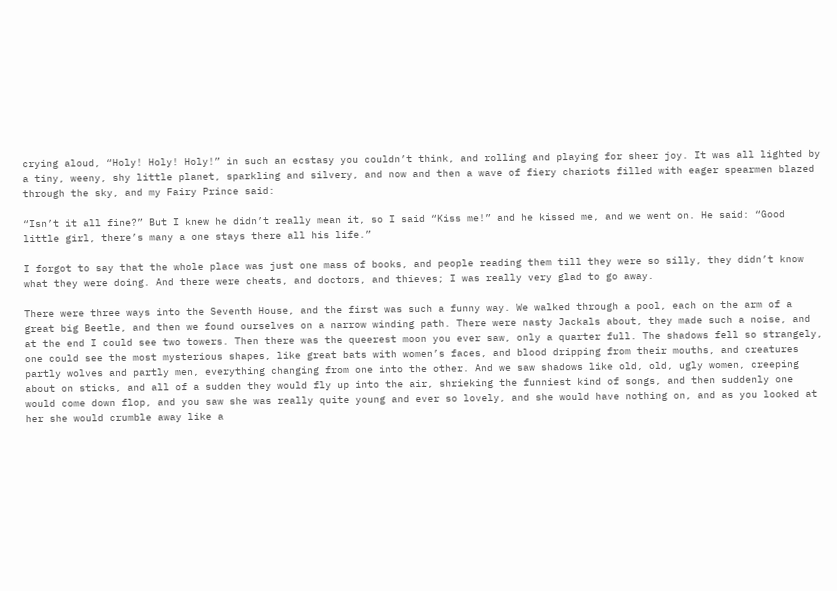crying aloud, “Holy! Holy! Holy!” in such an ecstasy you couldn’t think, and rolling and playing for sheer joy. It was all lighted by a tiny, weeny, shy little planet, sparkling and silvery, and now and then a wave of fiery chariots filled with eager spearmen blazed through the sky, and my Fairy Prince said:

“Isn’t it all fine?” But I knew he didn’t really mean it, so I said “Kiss me!” and he kissed me, and we went on. He said: “Good little girl, there’s many a one stays there all his life.”

I forgot to say that the whole place was just one mass of books, and people reading them till they were so silly, they didn’t know what they were doing. And there were cheats, and doctors, and thieves; I was really very glad to go away.

There were three ways into the Seventh House, and the first was such a funny way. We walked through a pool, each on the arm of a great big Beetle, and then we found ourselves on a narrow winding path. There were nasty Jackals about, they made such a noise, and at the end I could see two towers. Then there was the queerest moon you ever saw, only a quarter full. The shadows fell so strangely, one could see the most mysterious shapes, like great bats with women’s faces, and blood dripping from their mouths, and creatures partly wolves and partly men, everything changing from one into the other. And we saw shadows like old, old, ugly women, creeping about on sticks, and all of a sudden they would fly up into the air, shrieking the funniest kind of songs, and then suddenly one would come down flop, and you saw she was really quite young and ever so lovely, and she would have nothing on, and as you looked at her she would crumble away like a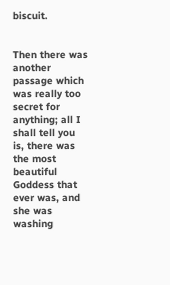biscuit.


Then there was another passage which was really too secret for anything; all I shall tell you is, there was the most beautiful Goddess that ever was, and she was washing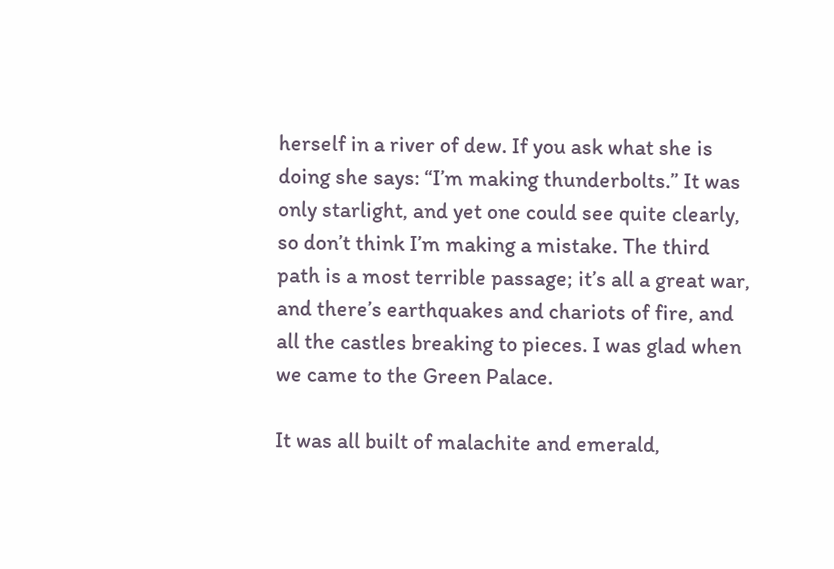herself in a river of dew. If you ask what she is doing she says: “I’m making thunderbolts.” It was only starlight, and yet one could see quite clearly, so don’t think I’m making a mistake. The third path is a most terrible passage; it’s all a great war, and there’s earthquakes and chariots of fire, and all the castles breaking to pieces. I was glad when we came to the Green Palace.

It was all built of malachite and emerald,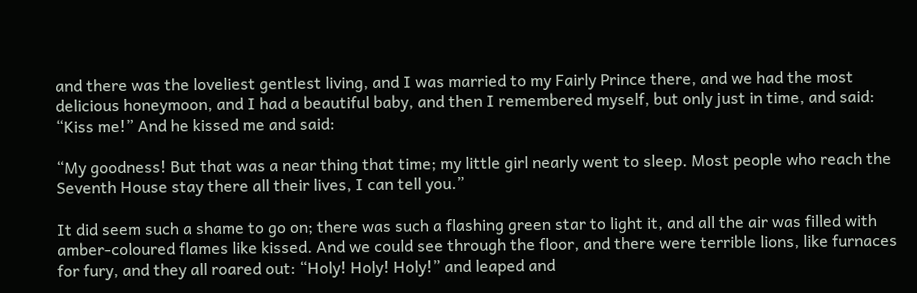and there was the loveliest gentlest living, and I was married to my Fairly Prince there, and we had the most delicious honeymoon, and I had a beautiful baby, and then I remembered myself, but only just in time, and said: “Kiss me!” And he kissed me and said:

“My goodness! But that was a near thing that time; my little girl nearly went to sleep. Most people who reach the Seventh House stay there all their lives, I can tell you.”

It did seem such a shame to go on; there was such a flashing green star to light it, and all the air was filled with amber-coloured flames like kissed. And we could see through the floor, and there were terrible lions, like furnaces for fury, and they all roared out: “Holy! Holy! Holy!” and leaped and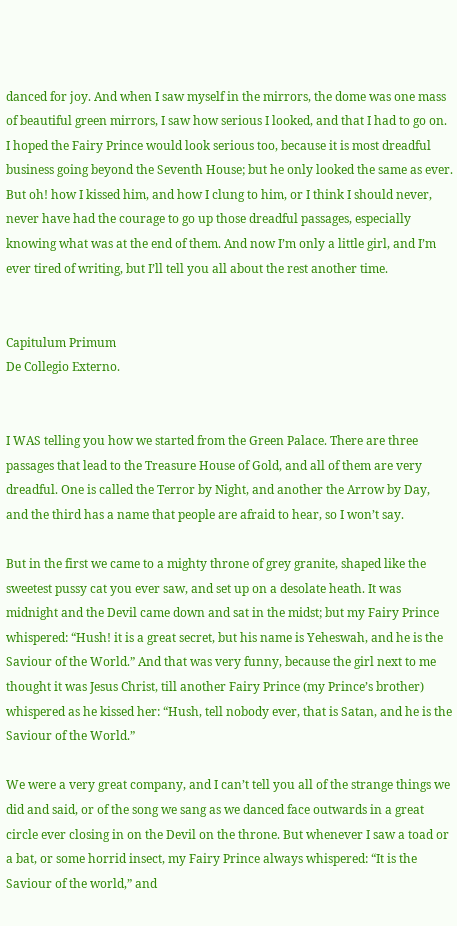danced for joy. And when I saw myself in the mirrors, the dome was one mass of beautiful green mirrors, I saw how serious I looked, and that I had to go on. I hoped the Fairy Prince would look serious too, because it is most dreadful business going beyond the Seventh House; but he only looked the same as ever. But oh! how I kissed him, and how I clung to him, or I think I should never, never have had the courage to go up those dreadful passages, especially knowing what was at the end of them. And now I’m only a little girl, and I’m ever tired of writing, but I’ll tell you all about the rest another time.


Capitulum Primum
De Collegio Externo.


I WAS telling you how we started from the Green Palace. There are three passages that lead to the Treasure House of Gold, and all of them are very dreadful. One is called the Terror by Night, and another the Arrow by Day, and the third has a name that people are afraid to hear, so I won’t say.

But in the first we came to a mighty throne of grey granite, shaped like the sweetest pussy cat you ever saw, and set up on a desolate heath. It was midnight and the Devil came down and sat in the midst; but my Fairy Prince whispered: “Hush! it is a great secret, but his name is Yeheswah, and he is the Saviour of the World.” And that was very funny, because the girl next to me thought it was Jesus Christ, till another Fairy Prince (my Prince’s brother) whispered as he kissed her: “Hush, tell nobody ever, that is Satan, and he is the Saviour of the World.”

We were a very great company, and I can’t tell you all of the strange things we did and said, or of the song we sang as we danced face outwards in a great circle ever closing in on the Devil on the throne. But whenever I saw a toad or a bat, or some horrid insect, my Fairy Prince always whispered: “It is the Saviour of the world,” and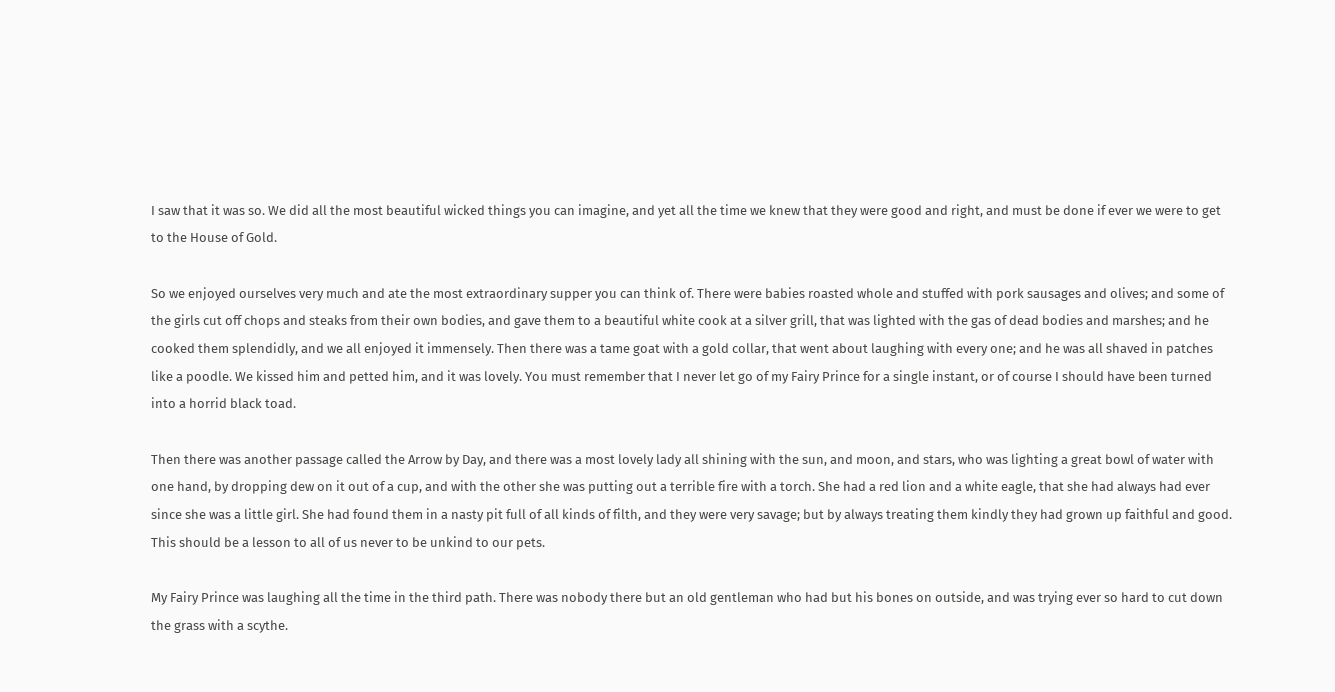I saw that it was so. We did all the most beautiful wicked things you can imagine, and yet all the time we knew that they were good and right, and must be done if ever we were to get to the House of Gold.

So we enjoyed ourselves very much and ate the most extraordinary supper you can think of. There were babies roasted whole and stuffed with pork sausages and olives; and some of the girls cut off chops and steaks from their own bodies, and gave them to a beautiful white cook at a silver grill, that was lighted with the gas of dead bodies and marshes; and he cooked them splendidly, and we all enjoyed it immensely. Then there was a tame goat with a gold collar, that went about laughing with every one; and he was all shaved in patches like a poodle. We kissed him and petted him, and it was lovely. You must remember that I never let go of my Fairy Prince for a single instant, or of course I should have been turned into a horrid black toad.

Then there was another passage called the Arrow by Day, and there was a most lovely lady all shining with the sun, and moon, and stars, who was lighting a great bowl of water with one hand, by dropping dew on it out of a cup, and with the other she was putting out a terrible fire with a torch. She had a red lion and a white eagle, that she had always had ever since she was a little girl. She had found them in a nasty pit full of all kinds of filth, and they were very savage; but by always treating them kindly they had grown up faithful and good. This should be a lesson to all of us never to be unkind to our pets.

My Fairy Prince was laughing all the time in the third path. There was nobody there but an old gentleman who had but his bones on outside, and was trying ever so hard to cut down the grass with a scythe.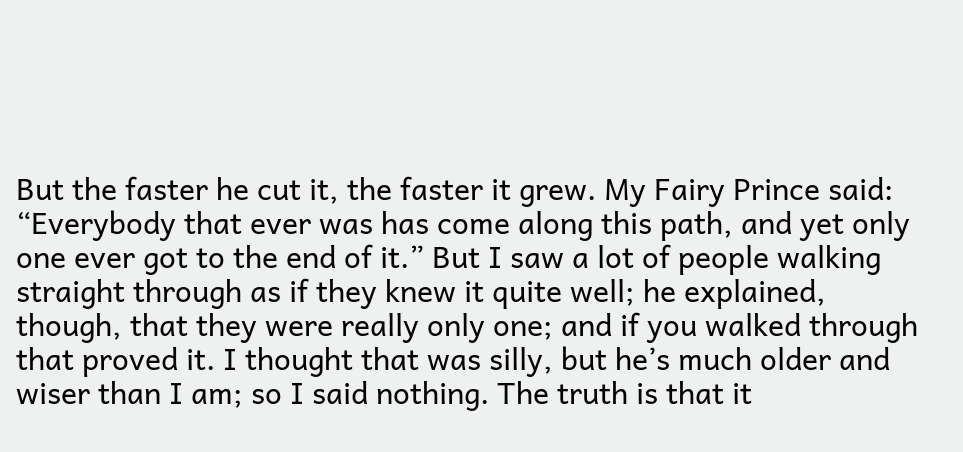But the faster he cut it, the faster it grew. My Fairy Prince said: “Everybody that ever was has come along this path, and yet only one ever got to the end of it.” But I saw a lot of people walking straight through as if they knew it quite well; he explained, though, that they were really only one; and if you walked through that proved it. I thought that was silly, but he’s much older and wiser than I am; so I said nothing. The truth is that it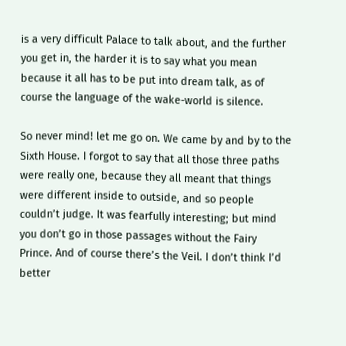is a very difficult Palace to talk about, and the further you get in, the harder it is to say what you mean because it all has to be put into dream talk, as of course the language of the wake-world is silence.

So never mind! let me go on. We came by and by to the Sixth House. I forgot to say that all those three paths were really one, because they all meant that things were different inside to outside, and so people couldn’t judge. It was fearfully interesting; but mind you don’t go in those passages without the Fairy Prince. And of course there’s the Veil. I don’t think I’d better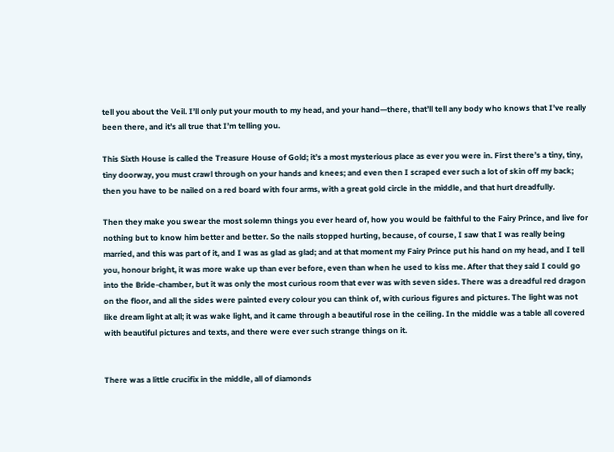tell you about the Veil. I’ll only put your mouth to my head, and your hand—there, that’ll tell any body who knows that I’ve really been there, and it’s all true that I’m telling you.

This Sixth House is called the Treasure House of Gold; it’s a most mysterious place as ever you were in. First there’s a tiny, tiny, tiny doorway, you must crawl through on your hands and knees; and even then I scraped ever such a lot of skin off my back; then you have to be nailed on a red board with four arms, with a great gold circle in the middle, and that hurt dreadfully.

Then they make you swear the most solemn things you ever heard of, how you would be faithful to the Fairy Prince, and live for nothing but to know him better and better. So the nails stopped hurting, because, of course, I saw that I was really being married, and this was part of it, and I was as glad as glad; and at that moment my Fairy Prince put his hand on my head, and I tell you, honour bright, it was more wake up than ever before, even than when he used to kiss me. After that they said I could go into the Bride-chamber, but it was only the most curious room that ever was with seven sides. There was a dreadful red dragon on the floor, and all the sides were painted every colour you can think of, with curious figures and pictures. The light was not like dream light at all; it was wake light, and it came through a beautiful rose in the ceiling. In the middle was a table all covered with beautiful pictures and texts, and there were ever such strange things on it.


There was a little crucifix in the middle, all of diamonds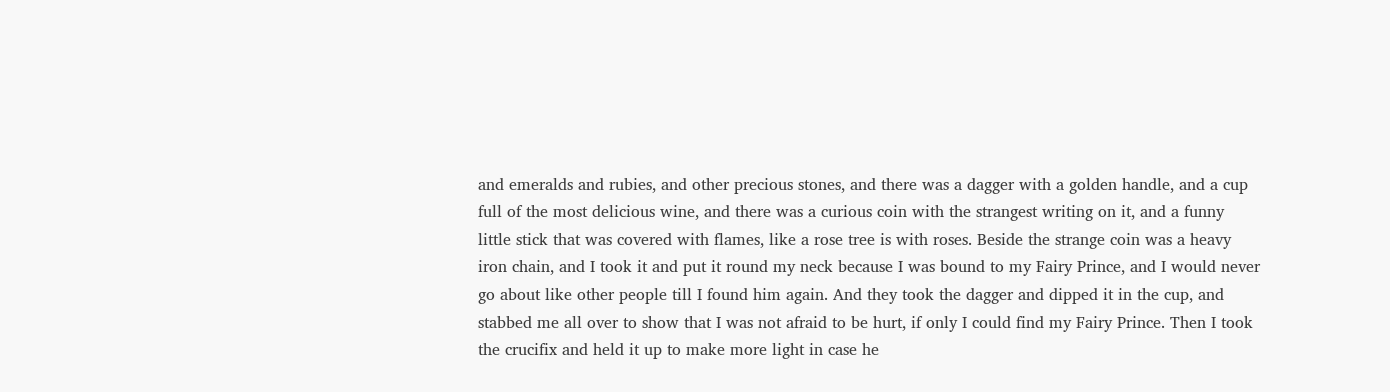and emeralds and rubies, and other precious stones, and there was a dagger with a golden handle, and a cup full of the most delicious wine, and there was a curious coin with the strangest writing on it, and a funny little stick that was covered with flames, like a rose tree is with roses. Beside the strange coin was a heavy iron chain, and I took it and put it round my neck because I was bound to my Fairy Prince, and I would never go about like other people till I found him again. And they took the dagger and dipped it in the cup, and stabbed me all over to show that I was not afraid to be hurt, if only I could find my Fairy Prince. Then I took the crucifix and held it up to make more light in case he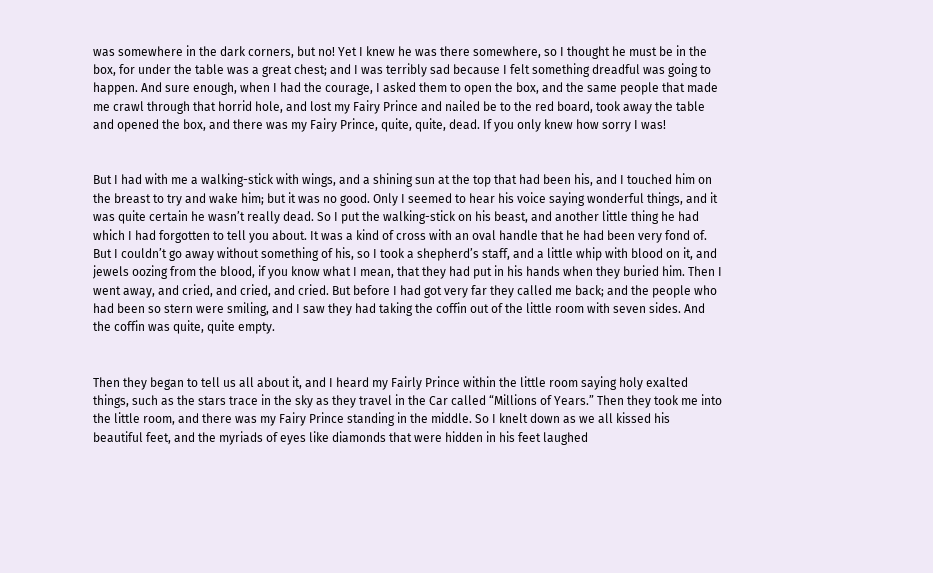was somewhere in the dark corners, but no! Yet I knew he was there somewhere, so I thought he must be in the box, for under the table was a great chest; and I was terribly sad because I felt something dreadful was going to happen. And sure enough, when I had the courage, I asked them to open the box, and the same people that made me crawl through that horrid hole, and lost my Fairy Prince and nailed be to the red board, took away the table and opened the box, and there was my Fairy Prince, quite, quite, dead. If you only knew how sorry I was!


But I had with me a walking-stick with wings, and a shining sun at the top that had been his, and I touched him on the breast to try and wake him; but it was no good. Only I seemed to hear his voice saying wonderful things, and it was quite certain he wasn’t really dead. So I put the walking-stick on his beast, and another little thing he had which I had forgotten to tell you about. It was a kind of cross with an oval handle that he had been very fond of. But I couldn’t go away without something of his, so I took a shepherd’s staff, and a little whip with blood on it, and jewels oozing from the blood, if you know what I mean, that they had put in his hands when they buried him. Then I went away, and cried, and cried, and cried. But before I had got very far they called me back; and the people who had been so stern were smiling, and I saw they had taking the coffin out of the little room with seven sides. And the coffin was quite, quite empty.


Then they began to tell us all about it, and I heard my Fairly Prince within the little room saying holy exalted things, such as the stars trace in the sky as they travel in the Car called “Millions of Years.” Then they took me into the little room, and there was my Fairy Prince standing in the middle. So I knelt down as we all kissed his beautiful feet, and the myriads of eyes like diamonds that were hidden in his feet laughed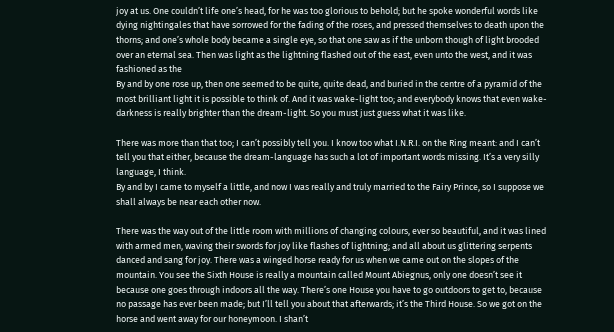joy at us. One couldn’t life one’s head, for he was too glorious to behold; but he spoke wonderful words like dying nightingales that have sorrowed for the fading of the roses, and pressed themselves to death upon the thorns; and one’s whole body became a single eye, so that one saw as if the unborn though of light brooded over an eternal sea. Then was light as the lightning flashed out of the east, even unto the west, and it was fashioned as the
By and by one rose up, then one seemed to be quite, quite dead, and buried in the centre of a pyramid of the most brilliant light it is possible to think of. And it was wake-light too; and everybody knows that even wake-darkness is really brighter than the dream-light. So you must just guess what it was like.

There was more than that too; I can’t possibly tell you. I know too what I.N.R.I. on the Ring meant: and I can’t tell you that either, because the dream-language has such a lot of important words missing. It’s a very silly language, I think.
By and by I came to myself a little, and now I was really and truly married to the Fairy Prince, so I suppose we shall always be near each other now.

There was the way out of the little room with millions of changing colours, ever so beautiful, and it was lined with armed men, waving their swords for joy like flashes of lightning; and all about us glittering serpents danced and sang for joy. There was a winged horse ready for us when we came out on the slopes of the mountain. You see the Sixth House is really a mountain called Mount Abiegnus, only one doesn’t see it because one goes through indoors all the way. There’s one House you have to go outdoors to get to, because no passage has ever been made; but I’ll tell you about that afterwards; it’s the Third House. So we got on the horse and went away for our honeymoon. I shan’t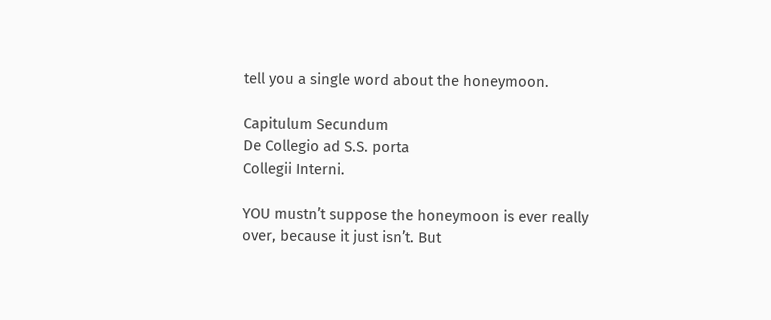tell you a single word about the honeymoon.

Capitulum Secundum
De Collegio ad S.S. porta
Collegii Interni.

YOU mustn’t suppose the honeymoon is ever really over, because it just isn’t. But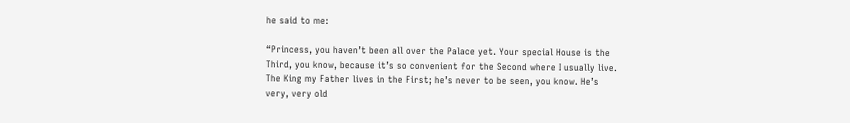he said to me:

“Princess, you haven’t been all over the Palace yet. Your special House is the Third, you know, because it’s so convenient for the Second where I usually live. The King my Father lives in the First; he’s never to be seen, you know. He’s very, very old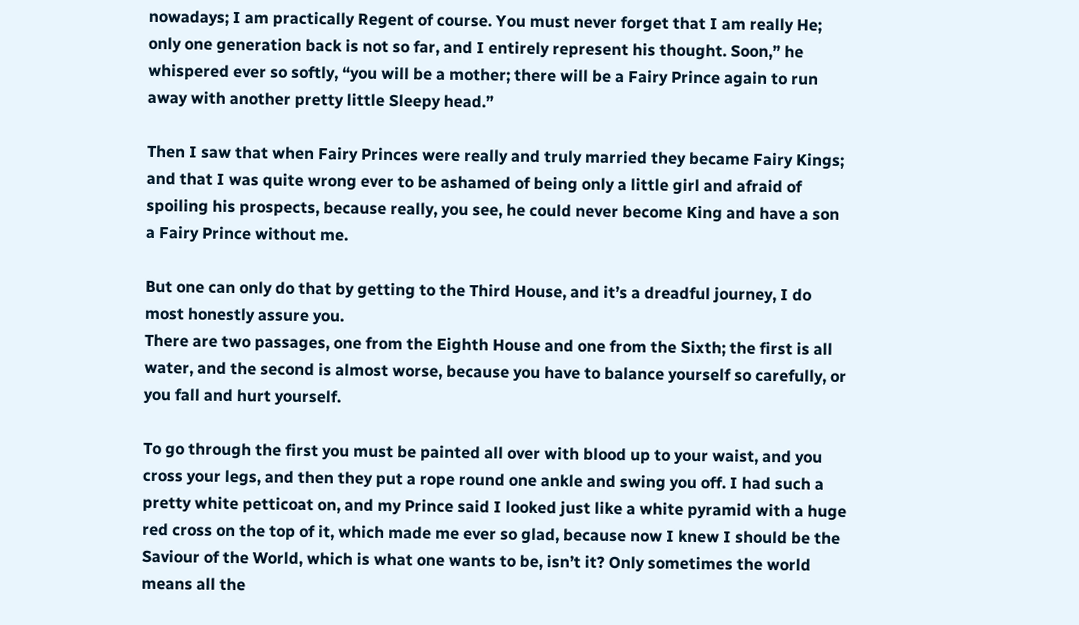nowadays; I am practically Regent of course. You must never forget that I am really He; only one generation back is not so far, and I entirely represent his thought. Soon,” he whispered ever so softly, “you will be a mother; there will be a Fairy Prince again to run away with another pretty little Sleepy head.”

Then I saw that when Fairy Princes were really and truly married they became Fairy Kings; and that I was quite wrong ever to be ashamed of being only a little girl and afraid of spoiling his prospects, because really, you see, he could never become King and have a son a Fairy Prince without me.

But one can only do that by getting to the Third House, and it’s a dreadful journey, I do most honestly assure you.
There are two passages, one from the Eighth House and one from the Sixth; the first is all water, and the second is almost worse, because you have to balance yourself so carefully, or you fall and hurt yourself.

To go through the first you must be painted all over with blood up to your waist, and you cross your legs, and then they put a rope round one ankle and swing you off. I had such a pretty white petticoat on, and my Prince said I looked just like a white pyramid with a huge red cross on the top of it, which made me ever so glad, because now I knew I should be the Saviour of the World, which is what one wants to be, isn’t it? Only sometimes the world means all the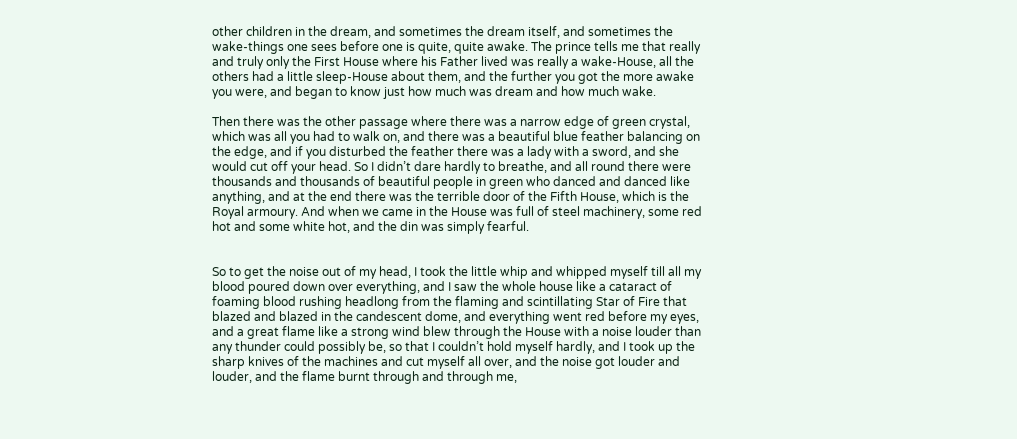other children in the dream, and sometimes the dream itself, and sometimes the wake-things one sees before one is quite, quite awake. The prince tells me that really and truly only the First House where his Father lived was really a wake-House, all the others had a little sleep-House about them, and the further you got the more awake you were, and began to know just how much was dream and how much wake.

Then there was the other passage where there was a narrow edge of green crystal, which was all you had to walk on, and there was a beautiful blue feather balancing on the edge, and if you disturbed the feather there was a lady with a sword, and she would cut off your head. So I didn’t dare hardly to breathe, and all round there were thousands and thousands of beautiful people in green who danced and danced like anything, and at the end there was the terrible door of the Fifth House, which is the Royal armoury. And when we came in the House was full of steel machinery, some red hot and some white hot, and the din was simply fearful.


So to get the noise out of my head, I took the little whip and whipped myself till all my blood poured down over everything, and I saw the whole house like a cataract of foaming blood rushing headlong from the flaming and scintillating Star of Fire that blazed and blazed in the candescent dome, and everything went red before my eyes, and a great flame like a strong wind blew through the House with a noise louder than any thunder could possibly be, so that I couldn’t hold myself hardly, and I took up the sharp knives of the machines and cut myself all over, and the noise got louder and louder, and the flame burnt through and through me,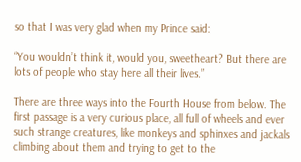so that I was very glad when my Prince said:

“You wouldn’t think it, would you, sweetheart? But there are lots of people who stay here all their lives.”

There are three ways into the Fourth House from below. The first passage is a very curious place, all full of wheels and ever such strange creatures, like monkeys and sphinxes and jackals climbing about them and trying to get to the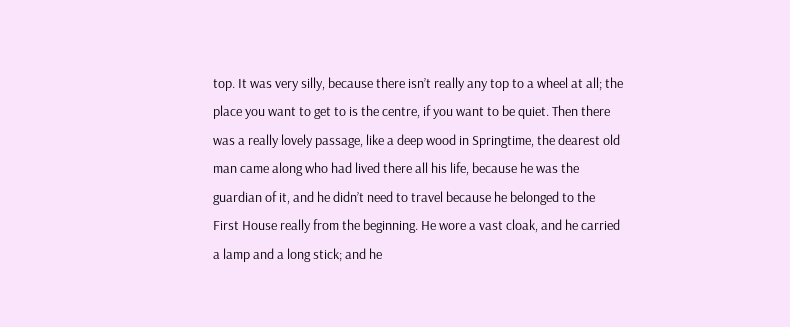top. It was very silly, because there isn’t really any top to a wheel at all; the place you want to get to is the centre, if you want to be quiet. Then there was a really lovely passage, like a deep wood in Springtime, the dearest old man came along who had lived there all his life, because he was the guardian of it, and he didn’t need to travel because he belonged to the First House really from the beginning. He wore a vast cloak, and he carried a lamp and a long stick; and he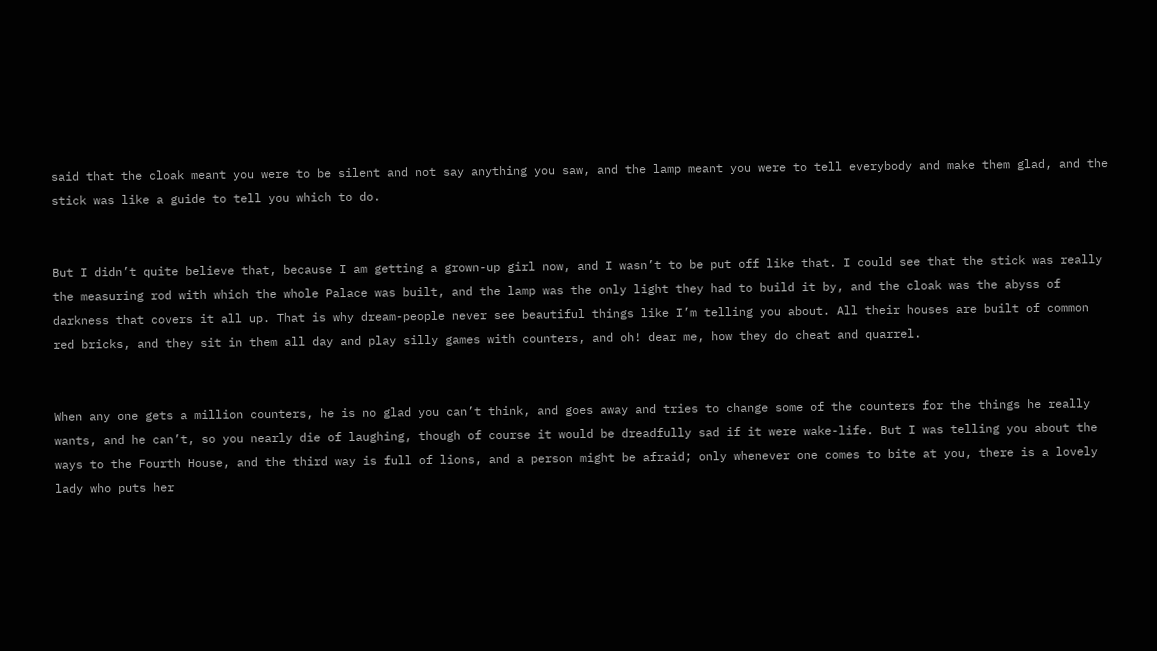said that the cloak meant you were to be silent and not say anything you saw, and the lamp meant you were to tell everybody and make them glad, and the stick was like a guide to tell you which to do.


But I didn’t quite believe that, because I am getting a grown-up girl now, and I wasn’t to be put off like that. I could see that the stick was really the measuring rod with which the whole Palace was built, and the lamp was the only light they had to build it by, and the cloak was the abyss of darkness that covers it all up. That is why dream-people never see beautiful things like I’m telling you about. All their houses are built of common red bricks, and they sit in them all day and play silly games with counters, and oh! dear me, how they do cheat and quarrel.


When any one gets a million counters, he is no glad you can’t think, and goes away and tries to change some of the counters for the things he really wants, and he can’t, so you nearly die of laughing, though of course it would be dreadfully sad if it were wake-life. But I was telling you about the ways to the Fourth House, and the third way is full of lions, and a person might be afraid; only whenever one comes to bite at you, there is a lovely lady who puts her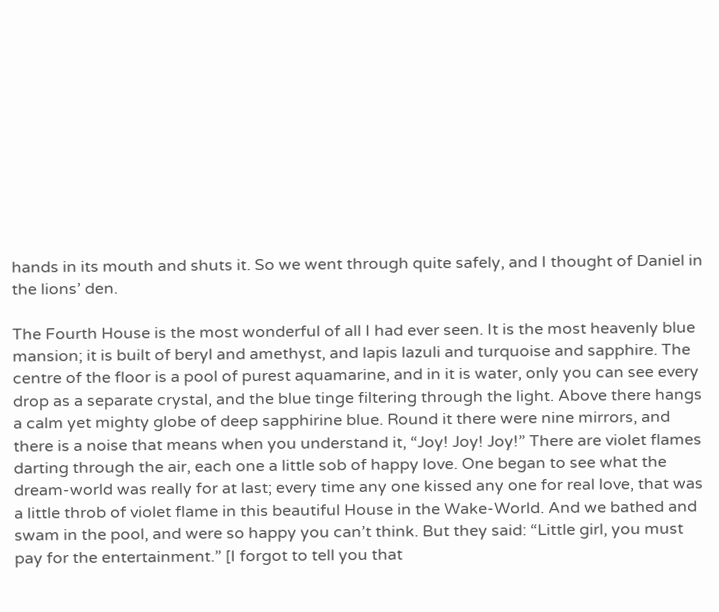hands in its mouth and shuts it. So we went through quite safely, and I thought of Daniel in the lions’ den.

The Fourth House is the most wonderful of all I had ever seen. It is the most heavenly blue mansion; it is built of beryl and amethyst, and lapis lazuli and turquoise and sapphire. The centre of the floor is a pool of purest aquamarine, and in it is water, only you can see every drop as a separate crystal, and the blue tinge filtering through the light. Above there hangs a calm yet mighty globe of deep sapphirine blue. Round it there were nine mirrors, and there is a noise that means when you understand it, “Joy! Joy! Joy!” There are violet flames darting through the air, each one a little sob of happy love. One began to see what the dream-world was really for at last; every time any one kissed any one for real love, that was a little throb of violet flame in this beautiful House in the Wake-World. And we bathed and swam in the pool, and were so happy you can’t think. But they said: “Little girl, you must pay for the entertainment.” [I forgot to tell you that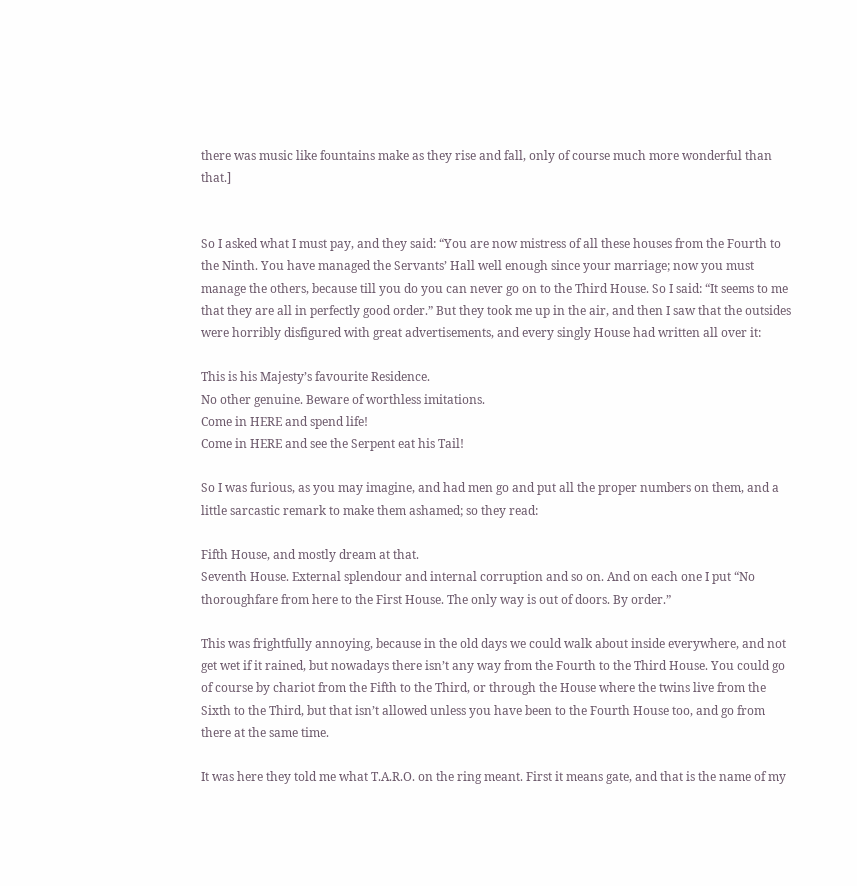there was music like fountains make as they rise and fall, only of course much more wonderful than that.]


So I asked what I must pay, and they said: “You are now mistress of all these houses from the Fourth to the Ninth. You have managed the Servants’ Hall well enough since your marriage; now you must manage the others, because till you do you can never go on to the Third House. So I said: “It seems to me that they are all in perfectly good order.” But they took me up in the air, and then I saw that the outsides were horribly disfigured with great advertisements, and every singly House had written all over it:

This is his Majesty’s favourite Residence.
No other genuine. Beware of worthless imitations.
Come in HERE and spend life!
Come in HERE and see the Serpent eat his Tail!

So I was furious, as you may imagine, and had men go and put all the proper numbers on them, and a little sarcastic remark to make them ashamed; so they read:

Fifth House, and mostly dream at that.
Seventh House. External splendour and internal corruption and so on. And on each one I put “No thoroughfare from here to the First House. The only way is out of doors. By order.”

This was frightfully annoying, because in the old days we could walk about inside everywhere, and not get wet if it rained, but nowadays there isn’t any way from the Fourth to the Third House. You could go of course by chariot from the Fifth to the Third, or through the House where the twins live from the Sixth to the Third, but that isn’t allowed unless you have been to the Fourth House too, and go from there at the same time.

It was here they told me what T.A.R.O. on the ring meant. First it means gate, and that is the name of my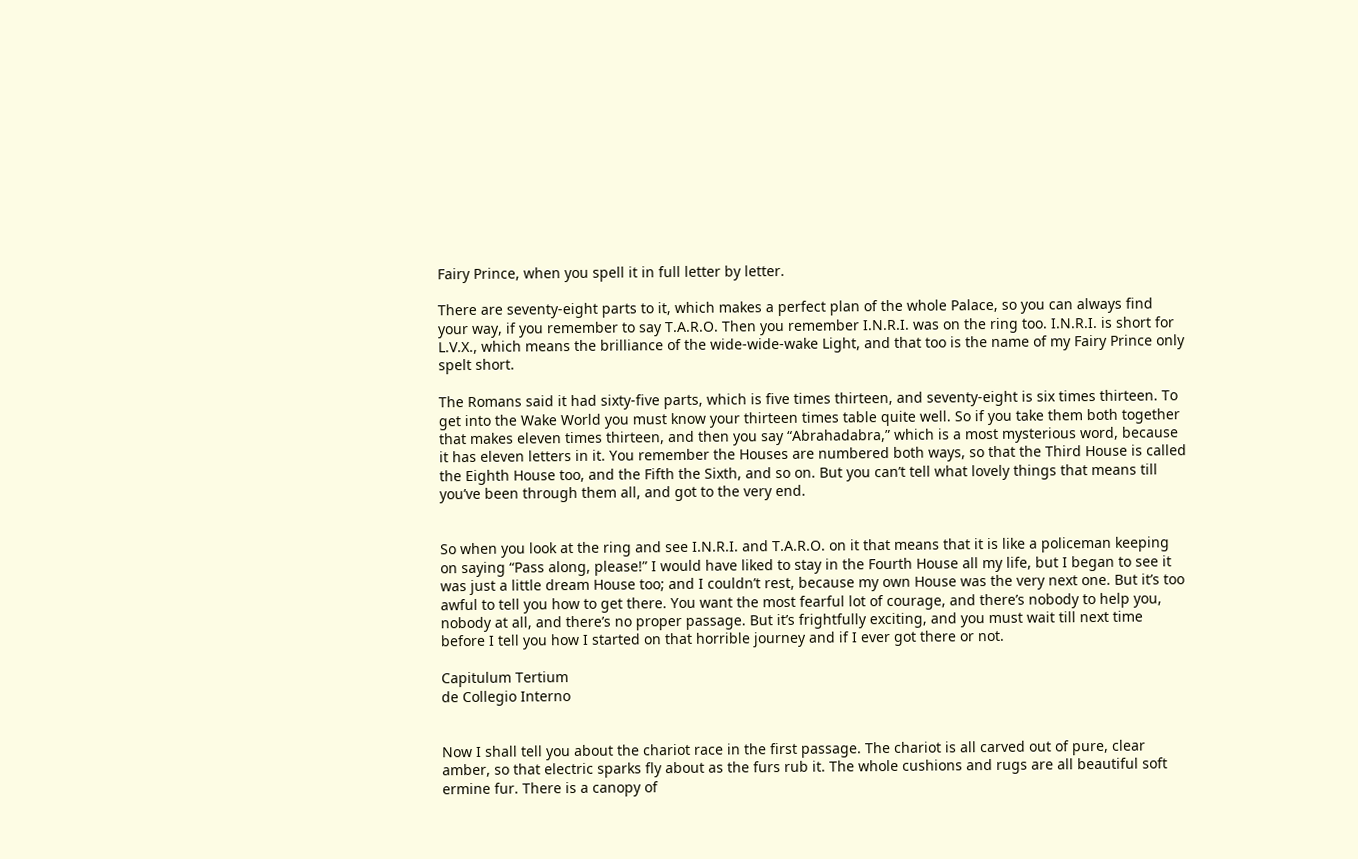Fairy Prince, when you spell it in full letter by letter.

There are seventy-eight parts to it, which makes a perfect plan of the whole Palace, so you can always find your way, if you remember to say T.A.R.O. Then you remember I.N.R.I. was on the ring too. I.N.R.I. is short for L.V.X., which means the brilliance of the wide-wide-wake Light, and that too is the name of my Fairy Prince only spelt short.

The Romans said it had sixty-five parts, which is five times thirteen, and seventy-eight is six times thirteen. To get into the Wake World you must know your thirteen times table quite well. So if you take them both together that makes eleven times thirteen, and then you say “Abrahadabra,” which is a most mysterious word, because it has eleven letters in it. You remember the Houses are numbered both ways, so that the Third House is called the Eighth House too, and the Fifth the Sixth, and so on. But you can’t tell what lovely things that means till you’ve been through them all, and got to the very end.


So when you look at the ring and see I.N.R.I. and T.A.R.O. on it that means that it is like a policeman keeping on saying “Pass along, please!” I would have liked to stay in the Fourth House all my life, but I began to see it was just a little dream House too; and I couldn’t rest, because my own House was the very next one. But it’s too awful to tell you how to get there. You want the most fearful lot of courage, and there’s nobody to help you, nobody at all, and there’s no proper passage. But it’s frightfully exciting, and you must wait till next time before I tell you how I started on that horrible journey and if I ever got there or not.

Capitulum Tertium
de Collegio Interno


Now I shall tell you about the chariot race in the first passage. The chariot is all carved out of pure, clear amber, so that electric sparks fly about as the furs rub it. The whole cushions and rugs are all beautiful soft ermine fur. There is a canopy of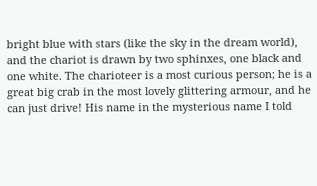bright blue with stars (like the sky in the dream world), and the chariot is drawn by two sphinxes, one black and one white. The charioteer is a most curious person; he is a great big crab in the most lovely glittering armour, and he can just drive! His name in the mysterious name I told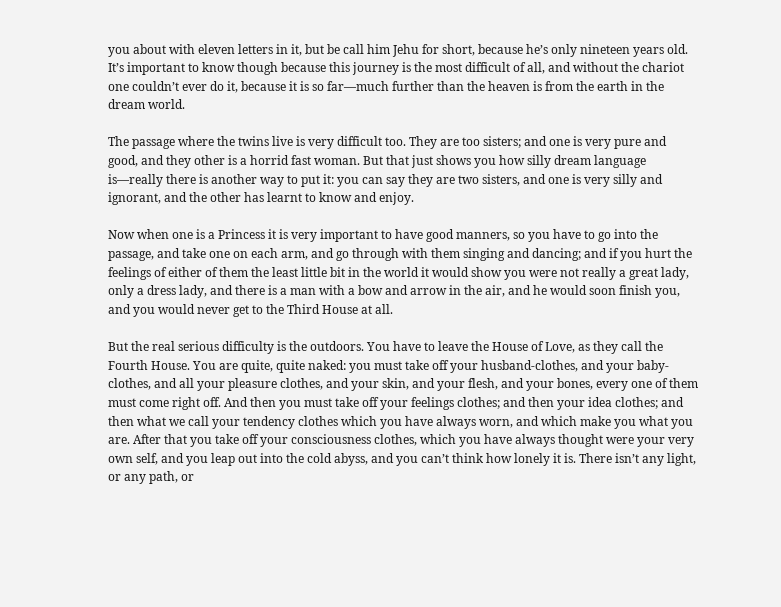you about with eleven letters in it, but be call him Jehu for short, because he’s only nineteen years old. It’s important to know though because this journey is the most difficult of all, and without the chariot one couldn’t ever do it, because it is so far—much further than the heaven is from the earth in the dream world.

The passage where the twins live is very difficult too. They are too sisters; and one is very pure and good, and they other is a horrid fast woman. But that just shows you how silly dream language is—really there is another way to put it: you can say they are two sisters, and one is very silly and ignorant, and the other has learnt to know and enjoy.

Now when one is a Princess it is very important to have good manners, so you have to go into the passage, and take one on each arm, and go through with them singing and dancing; and if you hurt the feelings of either of them the least little bit in the world it would show you were not really a great lady, only a dress lady, and there is a man with a bow and arrow in the air, and he would soon finish you, and you would never get to the Third House at all.

But the real serious difficulty is the outdoors. You have to leave the House of Love, as they call the Fourth House. You are quite, quite naked: you must take off your husband-clothes, and your baby-clothes, and all your pleasure clothes, and your skin, and your flesh, and your bones, every one of them must come right off. And then you must take off your feelings clothes; and then your idea clothes; and then what we call your tendency clothes which you have always worn, and which make you what you are. After that you take off your consciousness clothes, which you have always thought were your very own self, and you leap out into the cold abyss, and you can’t think how lonely it is. There isn’t any light, or any path, or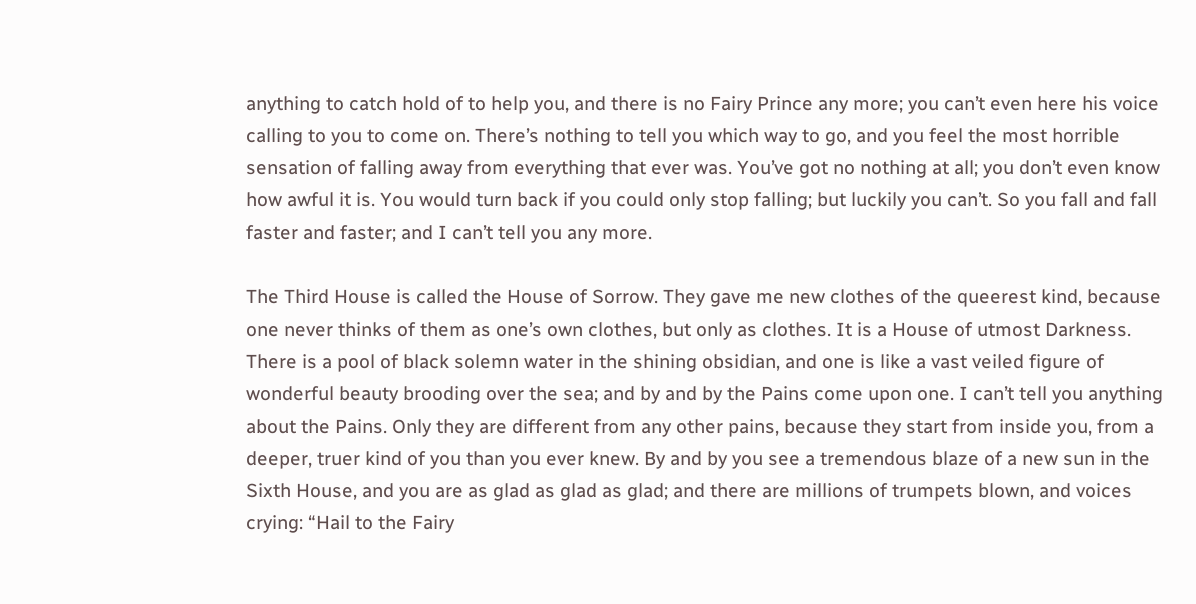anything to catch hold of to help you, and there is no Fairy Prince any more; you can’t even here his voice calling to you to come on. There’s nothing to tell you which way to go, and you feel the most horrible sensation of falling away from everything that ever was. You’ve got no nothing at all; you don’t even know how awful it is. You would turn back if you could only stop falling; but luckily you can’t. So you fall and fall faster and faster; and I can’t tell you any more.

The Third House is called the House of Sorrow. They gave me new clothes of the queerest kind, because one never thinks of them as one’s own clothes, but only as clothes. It is a House of utmost Darkness. There is a pool of black solemn water in the shining obsidian, and one is like a vast veiled figure of wonderful beauty brooding over the sea; and by and by the Pains come upon one. I can’t tell you anything about the Pains. Only they are different from any other pains, because they start from inside you, from a deeper, truer kind of you than you ever knew. By and by you see a tremendous blaze of a new sun in the Sixth House, and you are as glad as glad as glad; and there are millions of trumpets blown, and voices crying: “Hail to the Fairy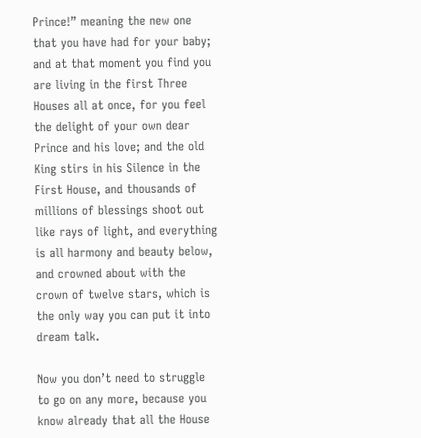Prince!” meaning the new one that you have had for your baby; and at that moment you find you are living in the first Three Houses all at once, for you feel the delight of your own dear Prince and his love; and the old King stirs in his Silence in the First House, and thousands of millions of blessings shoot out like rays of light, and everything is all harmony and beauty below, and crowned about with the crown of twelve stars, which is the only way you can put it into dream talk.

Now you don’t need to struggle to go on any more, because you know already that all the House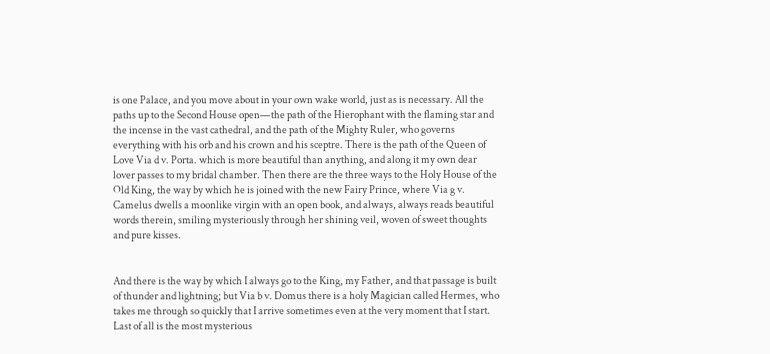is one Palace, and you move about in your own wake world, just as is necessary. All the paths up to the Second House open—the path of the Hierophant with the flaming star and the incense in the vast cathedral, and the path of the Mighty Ruler, who governs everything with his orb and his crown and his sceptre. There is the path of the Queen of Love Via d v. Porta. which is more beautiful than anything, and along it my own dear lover passes to my bridal chamber. Then there are the three ways to the Holy House of the Old King, the way by which he is joined with the new Fairy Prince, where Via g v. Camelus dwells a moonlike virgin with an open book, and always, always reads beautiful words therein, smiling mysteriously through her shining veil, woven of sweet thoughts and pure kisses.


And there is the way by which I always go to the King, my Father, and that passage is built of thunder and lightning; but Via b v. Domus there is a holy Magician called Hermes, who takes me through so quickly that I arrive sometimes even at the very moment that I start. Last of all is the most mysterious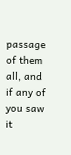passage of them all, and if any of you saw it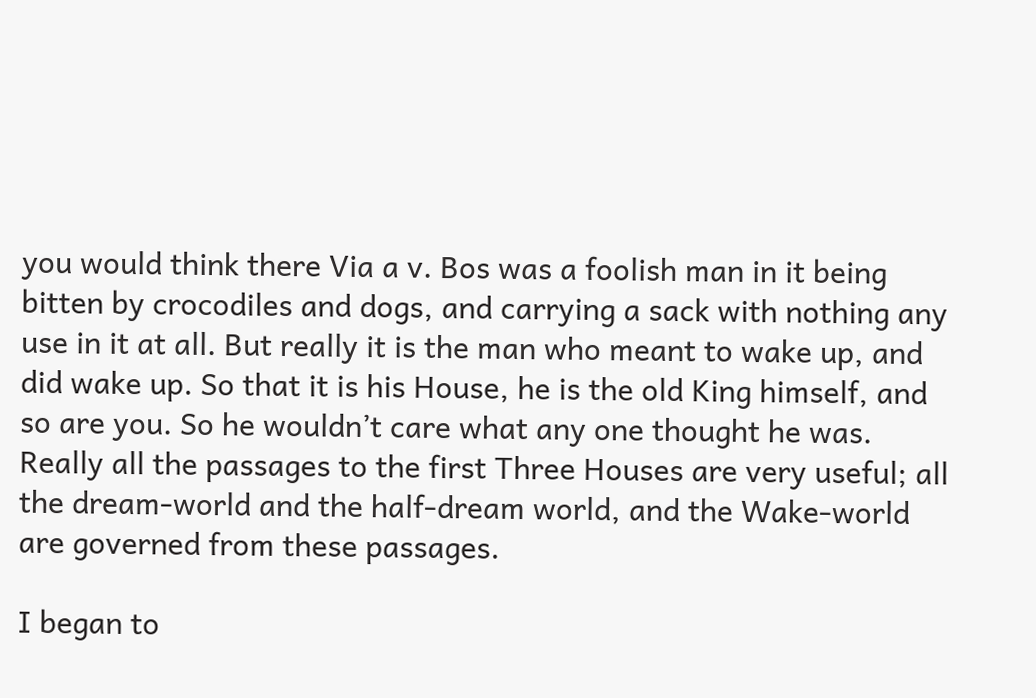you would think there Via a v. Bos was a foolish man in it being bitten by crocodiles and dogs, and carrying a sack with nothing any use in it at all. But really it is the man who meant to wake up, and did wake up. So that it is his House, he is the old King himself, and so are you. So he wouldn’t care what any one thought he was. Really all the passages to the first Three Houses are very useful; all the dream-world and the half-dream world, and the Wake-world are governed from these passages.

I began to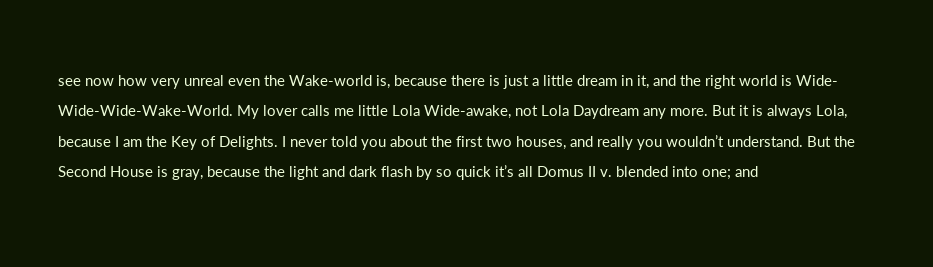see now how very unreal even the Wake-world is, because there is just a little dream in it, and the right world is Wide-Wide-Wide-Wake-World. My lover calls me little Lola Wide-awake, not Lola Daydream any more. But it is always Lola, because I am the Key of Delights. I never told you about the first two houses, and really you wouldn’t understand. But the Second House is gray, because the light and dark flash by so quick it’s all Domus II v. blended into one; and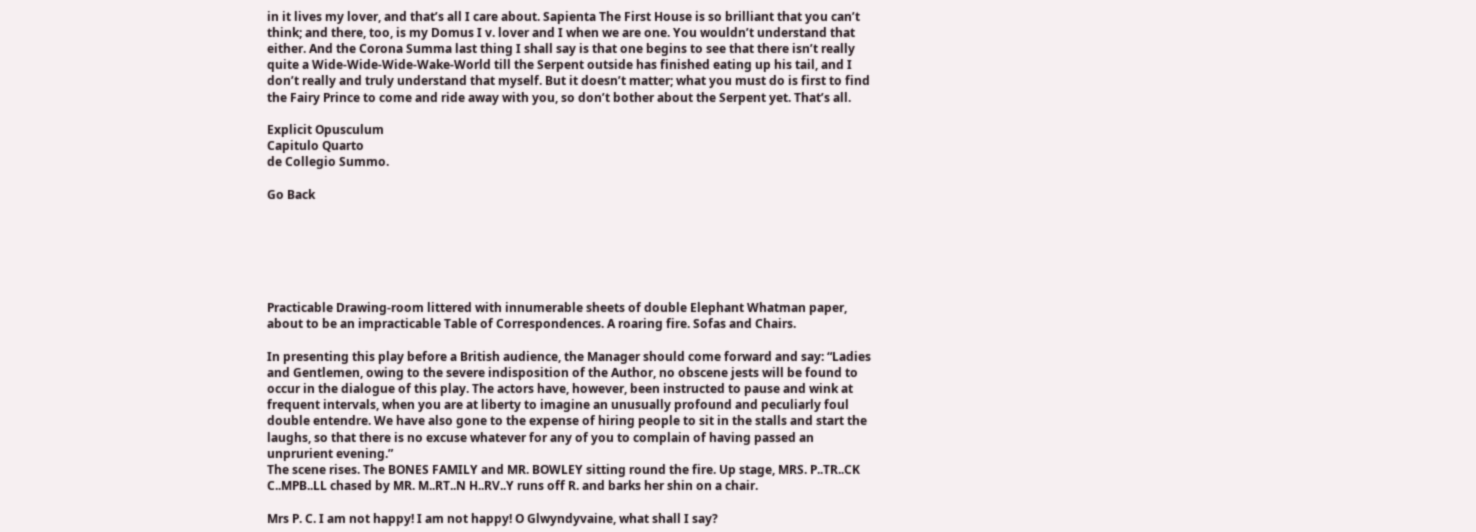in it lives my lover, and that’s all I care about. Sapienta The First House is so brilliant that you can’t think; and there, too, is my Domus I v. lover and I when we are one. You wouldn’t understand that either. And the Corona Summa last thing I shall say is that one begins to see that there isn’t really quite a Wide-Wide-Wide-Wake-World till the Serpent outside has finished eating up his tail, and I don’t really and truly understand that myself. But it doesn’t matter; what you must do is first to find the Fairy Prince to come and ride away with you, so don’t bother about the Serpent yet. That’s all.

Explicit Opusculum
Capitulo Quarto
de Collegio Summo.

Go Back






Practicable Drawing-room littered with innumerable sheets of double Elephant Whatman paper, about to be an impracticable Table of Correspondences. A roaring fire. Sofas and Chairs.

In presenting this play before a British audience, the Manager should come forward and say: “Ladies and Gentlemen, owing to the severe indisposition of the Author, no obscene jests will be found to occur in the dialogue of this play. The actors have, however, been instructed to pause and wink at frequent intervals, when you are at liberty to imagine an unusually profound and peculiarly foul double entendre. We have also gone to the expense of hiring people to sit in the stalls and start the laughs, so that there is no excuse whatever for any of you to complain of having passed an unprurient evening.”
The scene rises. The BONES FAMILY and MR. BOWLEY sitting round the fire. Up stage, MRS. P..TR..CK C..MPB..LL chased by MR. M..RT..N H..RV..Y runs off R. and barks her shin on a chair.

Mrs P. C. I am not happy! I am not happy! O Glwyndyvaine, what shall I say?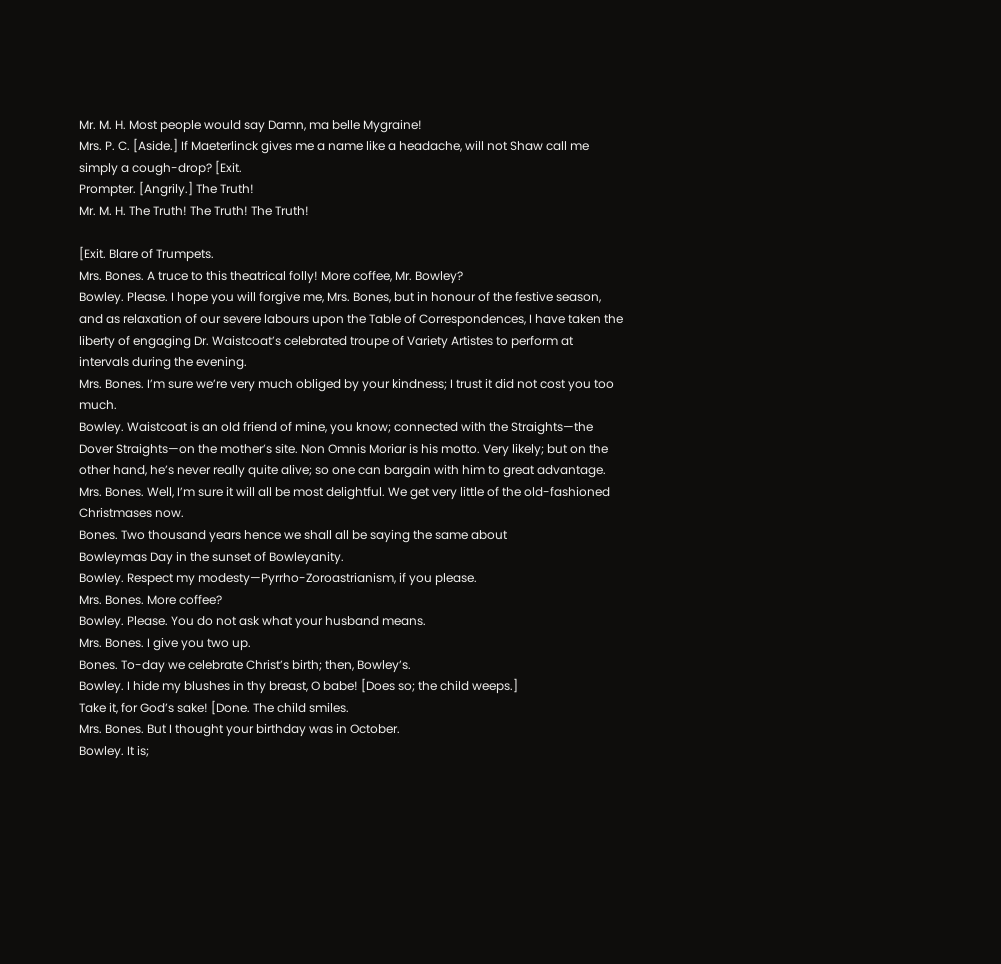Mr. M. H. Most people would say Damn, ma belle Mygraine!
Mrs. P. C. [Aside.] If Maeterlinck gives me a name like a headache, will not Shaw call me simply a cough-drop? [Exit.
Prompter. [Angrily.] The Truth!
Mr. M. H. The Truth! The Truth! The Truth!

[Exit. Blare of Trumpets.
Mrs. Bones. A truce to this theatrical folly! More coffee, Mr. Bowley?
Bowley. Please. I hope you will forgive me, Mrs. Bones, but in honour of the festive season, and as relaxation of our severe labours upon the Table of Correspondences, I have taken the liberty of engaging Dr. Waistcoat’s celebrated troupe of Variety Artistes to perform at intervals during the evening.
Mrs. Bones. I’m sure we’re very much obliged by your kindness; I trust it did not cost you too much.
Bowley. Waistcoat is an old friend of mine, you know; connected with the Straights—the Dover Straights—on the mother’s site. Non Omnis Moriar is his motto. Very likely; but on the other hand, he’s never really quite alive; so one can bargain with him to great advantage.
Mrs. Bones. Well, I’m sure it will all be most delightful. We get very little of the old-fashioned Christmases now.
Bones. Two thousand years hence we shall all be saying the same about
Bowleymas Day in the sunset of Bowleyanity.
Bowley. Respect my modesty—Pyrrho-Zoroastrianism, if you please.
Mrs. Bones. More coffee?
Bowley. Please. You do not ask what your husband means.
Mrs. Bones. I give you two up.
Bones. To-day we celebrate Christ’s birth; then, Bowley’s.
Bowley. I hide my blushes in thy breast, O babe! [Does so; the child weeps.]
Take it, for God’s sake! [Done. The child smiles.
Mrs. Bones. But I thought your birthday was in October.
Bowley. It is;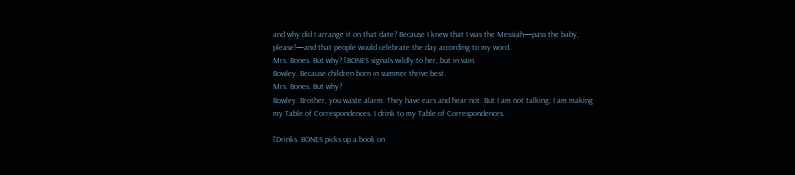and why did I arrange it on that date? Because I knew that I was the Messiah—pass the baby, please!—and that people would celebrate the day according to my word.
Mrs. Bones. But why? [BONES signals wildly to her, but in vain.
Bowley. Because children born in summer thrive best.
Mrs. Bones. But why?
Bowley. Brother, you waste alarm. They have ears and hear not. But I am not talking; I am making my Table of Correspondences. I drink to my Table of Correspondences.

[Drinks. BONES picks up a book on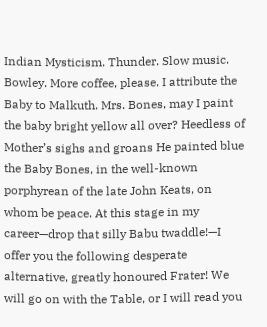Indian Mysticism. Thunder. Slow music.
Bowley. More coffee, please. I attribute the Baby to Malkuth. Mrs. Bones, may I paint the baby bright yellow all over? Heedless of Mother’s sighs and groans He painted blue the Baby Bones, in the well-known porphyrean of the late John Keats, on whom be peace. At this stage in my career—drop that silly Babu twaddle!—I offer you the following desperate alternative, greatly honoured Frater! We will go on with the Table, or I will read you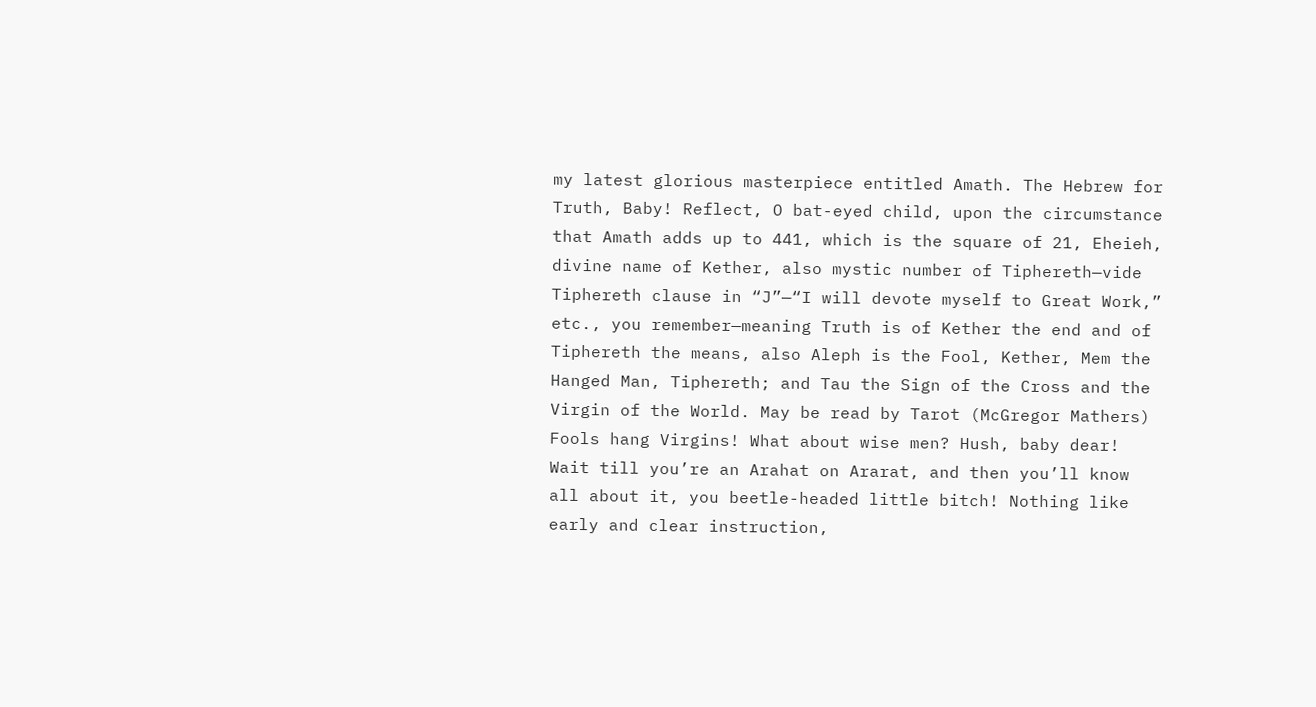my latest glorious masterpiece entitled Amath. The Hebrew for Truth, Baby! Reflect, O bat-eyed child, upon the circumstance that Amath adds up to 441, which is the square of 21, Eheieh, divine name of Kether, also mystic number of Tiphereth—vide Tiphereth clause in “J”—“I will devote myself to Great Work,” etc., you remember—meaning Truth is of Kether the end and of Tiphereth the means, also Aleph is the Fool, Kether, Mem the Hanged Man, Tiphereth; and Tau the Sign of the Cross and the Virgin of the World. May be read by Tarot (McGregor Mathers) Fools hang Virgins! What about wise men? Hush, baby dear! Wait till you’re an Arahat on Ararat, and then you’ll know all about it, you beetle-headed little bitch! Nothing like early and clear instruction,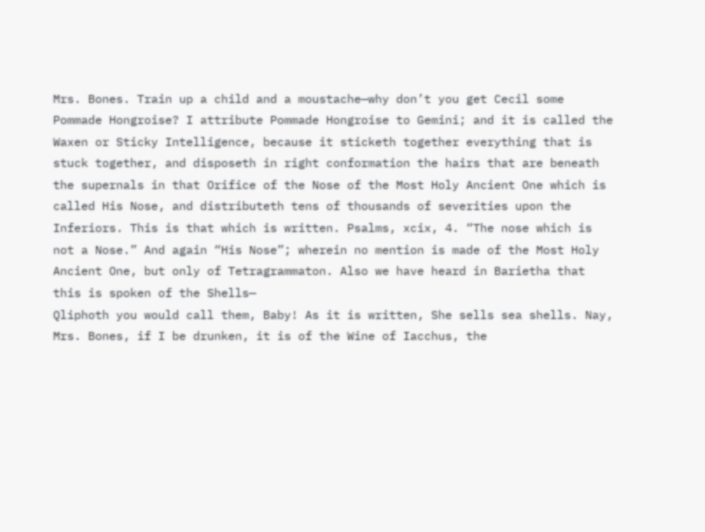Mrs. Bones. Train up a child and a moustache—why don’t you get Cecil some Pommade Hongroise? I attribute Pommade Hongroise to Gemini; and it is called the Waxen or Sticky Intelligence, because it sticketh together everything that is stuck together, and disposeth in right conformation the hairs that are beneath the supernals in that Orifice of the Nose of the Most Holy Ancient One which is called His Nose, and distributeth tens of thousands of severities upon the Inferiors. This is that which is written. Psalms, xcix, 4. “The nose which is not a Nose.” And again “His Nose”; wherein no mention is made of the Most Holy Ancient One, but only of Tetragrammaton. Also we have heard in Barietha that this is spoken of the Shells—
Qliphoth you would call them, Baby! As it is written, She sells sea shells. Nay, Mrs. Bones, if I be drunken, it is of the Wine of Iacchus, the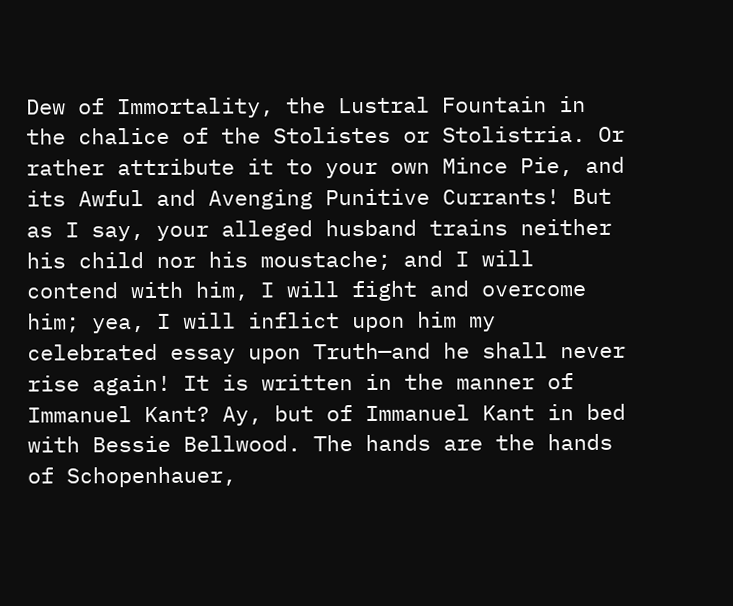Dew of Immortality, the Lustral Fountain in the chalice of the Stolistes or Stolistria. Or rather attribute it to your own Mince Pie, and its Awful and Avenging Punitive Currants! But as I say, your alleged husband trains neither his child nor his moustache; and I will contend with him, I will fight and overcome him; yea, I will inflict upon him my celebrated essay upon Truth—and he shall never rise again! It is written in the manner of Immanuel Kant? Ay, but of Immanuel Kant in bed with Bessie Bellwood. The hands are the hands of Schopenhauer,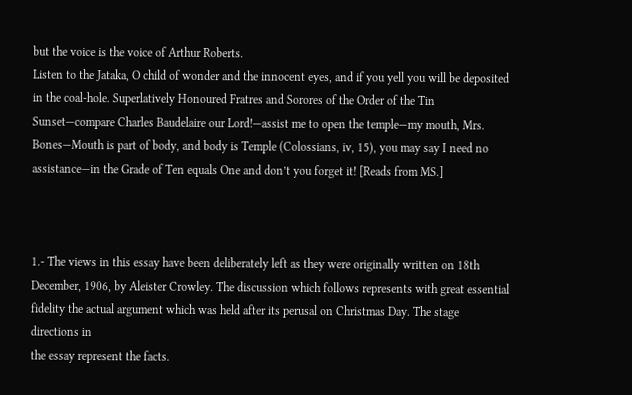but the voice is the voice of Arthur Roberts.
Listen to the Jataka, O child of wonder and the innocent eyes, and if you yell you will be deposited in the coal-hole. Superlatively Honoured Fratres and Sorores of the Order of the Tin Sunset—compare Charles Baudelaire our Lord!—assist me to open the temple—my mouth, Mrs. Bones—Mouth is part of body, and body is Temple (Colossians, iv, 15), you may say I need no assistance—in the Grade of Ten equals One and don’t you forget it! [Reads from MS.]



1.- The views in this essay have been deliberately left as they were originally written on 18th
December, 1906, by Aleister Crowley. The discussion which follows represents with great essential
fidelity the actual argument which was held after its perusal on Christmas Day. The stage directions in
the essay represent the facts.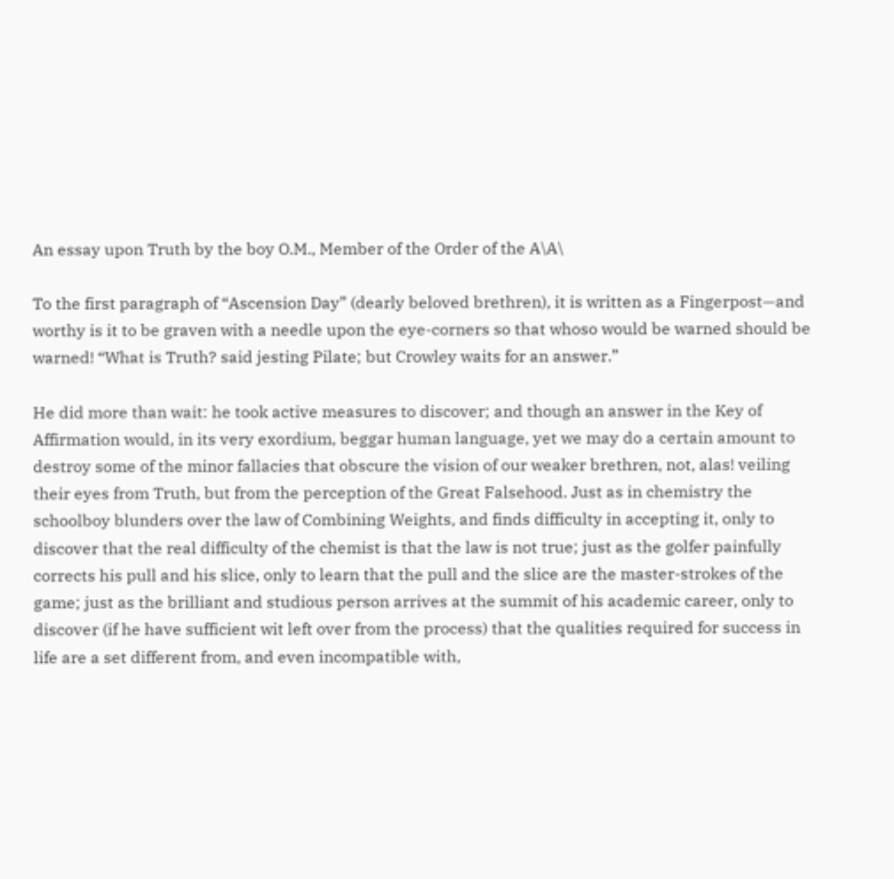An essay upon Truth by the boy O.M., Member of the Order of the A\A\

To the first paragraph of “Ascension Day” (dearly beloved brethren), it is written as a Fingerpost—and worthy is it to be graven with a needle upon the eye-corners so that whoso would be warned should be warned! “What is Truth? said jesting Pilate; but Crowley waits for an answer.”

He did more than wait: he took active measures to discover; and though an answer in the Key of Affirmation would, in its very exordium, beggar human language, yet we may do a certain amount to destroy some of the minor fallacies that obscure the vision of our weaker brethren, not, alas! veiling their eyes from Truth, but from the perception of the Great Falsehood. Just as in chemistry the schoolboy blunders over the law of Combining Weights, and finds difficulty in accepting it, only to discover that the real difficulty of the chemist is that the law is not true; just as the golfer painfully corrects his pull and his slice, only to learn that the pull and the slice are the master-strokes of the game; just as the brilliant and studious person arrives at the summit of his academic career, only to discover (if he have sufficient wit left over from the process) that the qualities required for success in life are a set different from, and even incompatible with,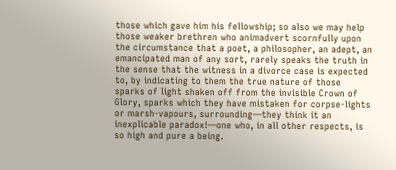those which gave him his fellowship; so also we may help those weaker brethren who animadvert scornfully upon the circumstance that a poet, a philosopher, an adept, an emancipated man of any sort, rarely speaks the truth in the sense that the witness in a divorce case is expected to, by indicating to them the true nature of those sparks of light shaken off from the invisible Crown of Glory, sparks which they have mistaken for corpse-lights or marsh-vapours, surrounding—they think it an inexplicable paradox!—one who, in all other respects, is so high and pure a being.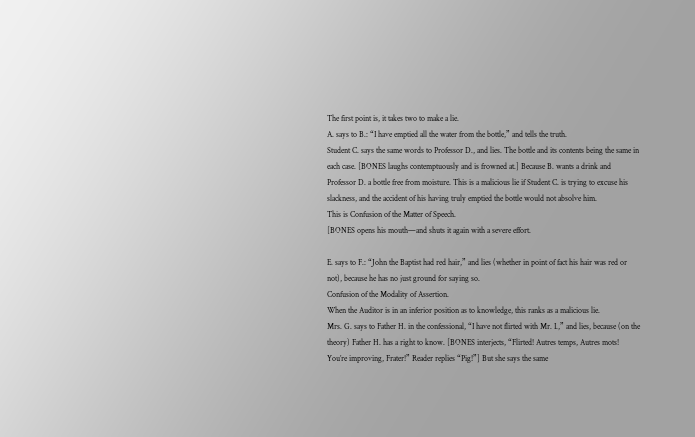The first point is, it takes two to make a lie.
A. says to B.: “I have emptied all the water from the bottle,” and tells the truth.
Student C. says the same words to Professor D., and lies. The bottle and its contents being the same in each case. [BONES laughs contemptuously and is frowned at.] Because B. wants a drink and Professor D. a bottle free from moisture. This is a malicious lie if Student C. is trying to excuse his slackness, and the accident of his having truly emptied the bottle would not absolve him.
This is Confusion of the Matter of Speech.
[BONES opens his mouth—and shuts it again with a severe effort.

E. says to F.: “John the Baptist had red hair,” and lies (whether in point of fact his hair was red or not), because he has no just ground for saying so.
Confusion of the Modality of Assertion.
When the Auditor is in an inferior position as to knowledge, this ranks as a malicious lie.
Mrs. G. says to Father H. in the confessional, “I have not flirted with Mr. I.,” and lies, because (on the theory) Father H. has a right to know. [BONES interjects, “Flirted! Autres temps, Autres mots! You’re improving, Frater!” Reader replies “Pig!”] But she says the same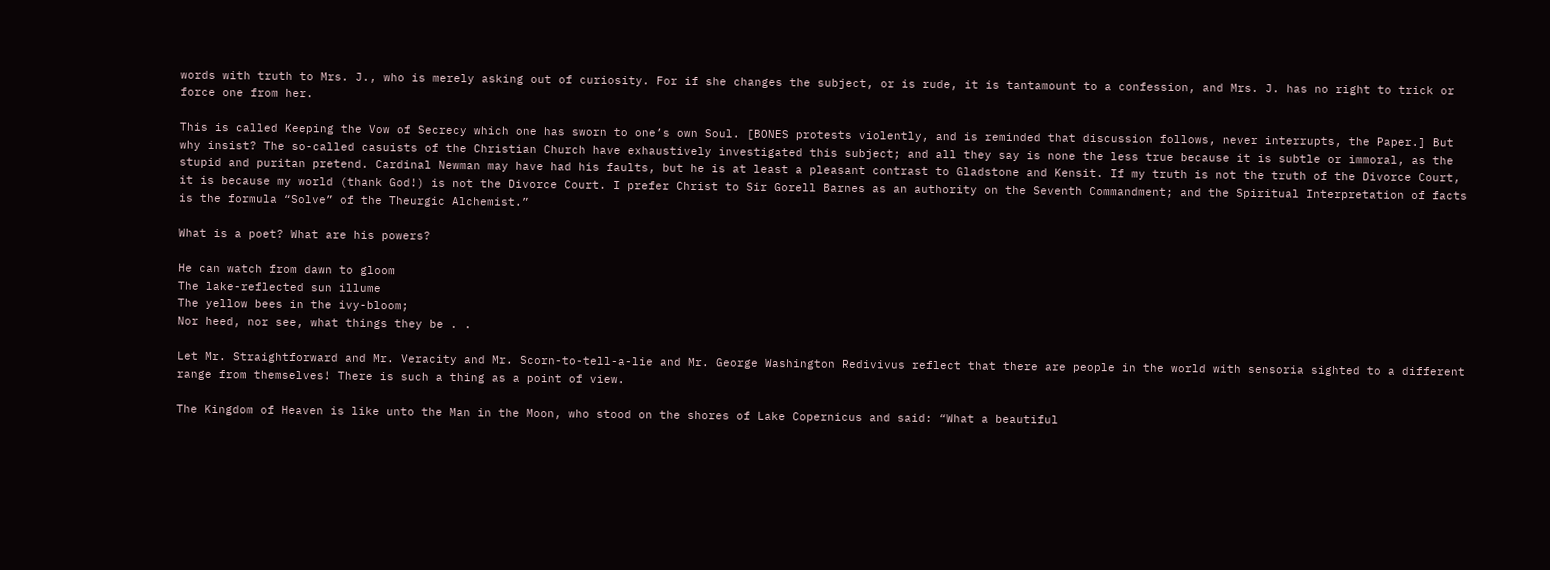words with truth to Mrs. J., who is merely asking out of curiosity. For if she changes the subject, or is rude, it is tantamount to a confession, and Mrs. J. has no right to trick or force one from her.

This is called Keeping the Vow of Secrecy which one has sworn to one’s own Soul. [BONES protests violently, and is reminded that discussion follows, never interrupts, the Paper.] But why insist? The so-called casuists of the Christian Church have exhaustively investigated this subject; and all they say is none the less true because it is subtle or immoral, as the stupid and puritan pretend. Cardinal Newman may have had his faults, but he is at least a pleasant contrast to Gladstone and Kensit. If my truth is not the truth of the Divorce Court, it is because my world (thank God!) is not the Divorce Court. I prefer Christ to Sir Gorell Barnes as an authority on the Seventh Commandment; and the Spiritual Interpretation of facts is the formula “Solve” of the Theurgic Alchemist.”

What is a poet? What are his powers?

He can watch from dawn to gloom
The lake-reflected sun illume
The yellow bees in the ivy-bloom;
Nor heed, nor see, what things they be . .

Let Mr. Straightforward and Mr. Veracity and Mr. Scorn-to-tell-a-lie and Mr. George Washington Redivivus reflect that there are people in the world with sensoria sighted to a different range from themselves! There is such a thing as a point of view.

The Kingdom of Heaven is like unto the Man in the Moon, who stood on the shores of Lake Copernicus and said: “What a beautiful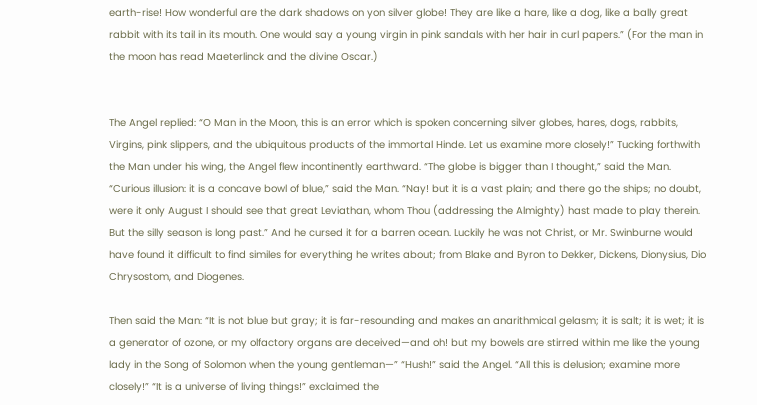earth-rise! How wonderful are the dark shadows on yon silver globe! They are like a hare, like a dog, like a bally great rabbit with its tail in its mouth. One would say a young virgin in pink sandals with her hair in curl papers.” (For the man in the moon has read Maeterlinck and the divine Oscar.)


The Angel replied: “O Man in the Moon, this is an error which is spoken concerning silver globes, hares, dogs, rabbits, Virgins, pink slippers, and the ubiquitous products of the immortal Hinde. Let us examine more closely!” Tucking forthwith the Man under his wing, the Angel flew incontinently earthward. “The globe is bigger than I thought,” said the Man. “Curious illusion: it is a concave bowl of blue,” said the Man. “Nay! but it is a vast plain; and there go the ships; no doubt, were it only August I should see that great Leviathan, whom Thou (addressing the Almighty) hast made to play therein. But the silly season is long past.” And he cursed it for a barren ocean. Luckily he was not Christ, or Mr. Swinburne would have found it difficult to find similes for everything he writes about; from Blake and Byron to Dekker, Dickens, Dionysius, Dio Chrysostom, and Diogenes.

Then said the Man: “It is not blue but gray; it is far-resounding and makes an anarithmical gelasm; it is salt; it is wet; it is a generator of ozone, or my olfactory organs are deceived—and oh! but my bowels are stirred within me like the young lady in the Song of Solomon when the young gentleman—” “Hush!” said the Angel. “All this is delusion; examine more closely!” “It is a universe of living things!” exclaimed the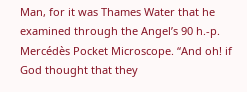Man, for it was Thames Water that he examined through the Angel’s 90 h.-p. Mercédès Pocket Microscope. “And oh! if God thought that they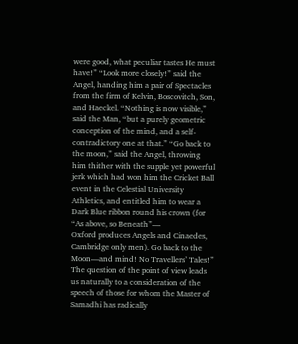were good, what peculiar tastes He must have!” “Look more closely!” said the Angel, handing him a pair of Spectacles from the firm of Kelvin, Boscovitch, Son, and Haeckel. “Nothing is now visible,” said the Man, “but a purely geometric conception of the mind, and a self-contradictory one at that.” “Go back to the moon,” said the Angel, throwing him thither with the supple yet powerful jerk which had won him the Cricket Ball event in the Celestial University Athletics, and entitled him to wear a Dark Blue ribbon round his crown (for “As above, so Beneath”—
Oxford produces Angels and Cinaedes, Cambridge only men). Go back to the Moon—and mind! No Travellers’ Tales!”
The question of the point of view leads us naturally to a consideration of the speech of those for whom the Master of Samadhi has radically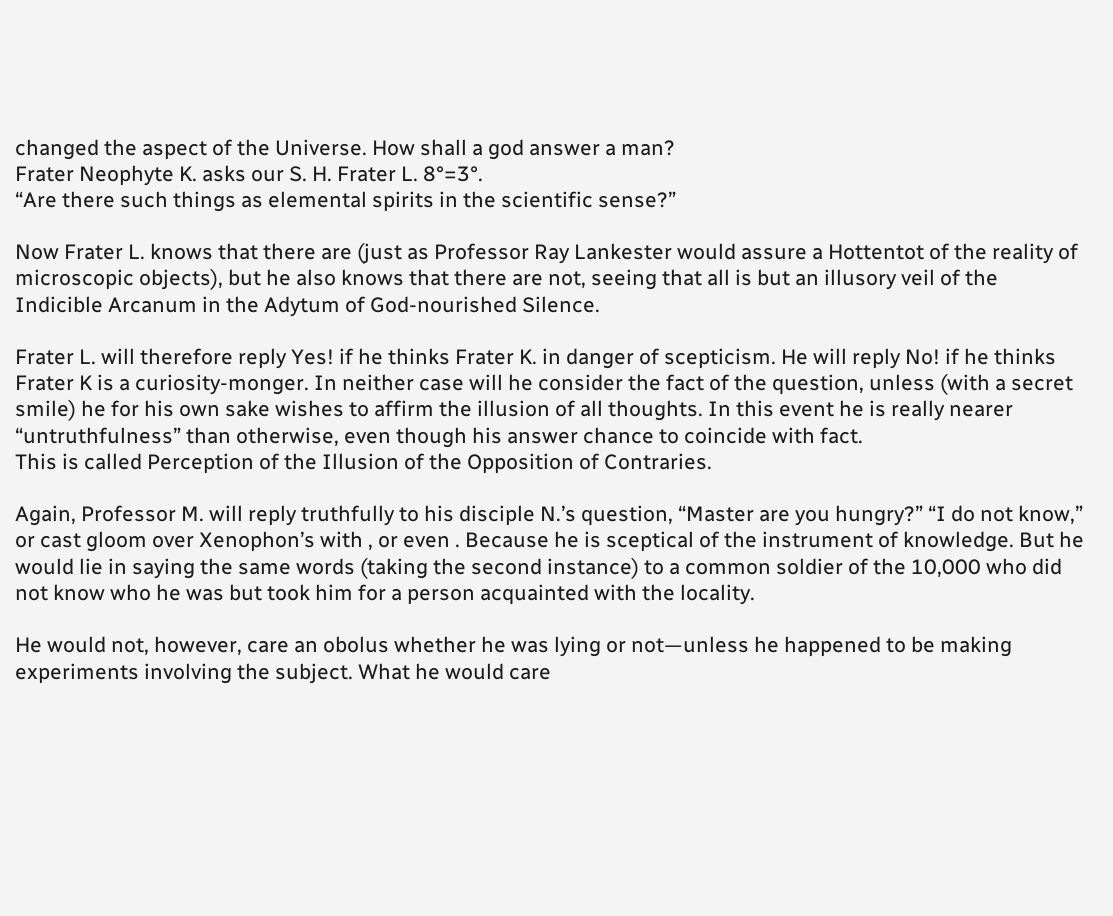changed the aspect of the Universe. How shall a god answer a man?
Frater Neophyte K. asks our S. H. Frater L. 8°=3°.
“Are there such things as elemental spirits in the scientific sense?”

Now Frater L. knows that there are (just as Professor Ray Lankester would assure a Hottentot of the reality of microscopic objects), but he also knows that there are not, seeing that all is but an illusory veil of the Indicible Arcanum in the Adytum of God-nourished Silence.

Frater L. will therefore reply Yes! if he thinks Frater K. in danger of scepticism. He will reply No! if he thinks Frater K is a curiosity-monger. In neither case will he consider the fact of the question, unless (with a secret smile) he for his own sake wishes to affirm the illusion of all thoughts. In this event he is really nearer “untruthfulness” than otherwise, even though his answer chance to coincide with fact.
This is called Perception of the Illusion of the Opposition of Contraries.

Again, Professor M. will reply truthfully to his disciple N.’s question, “Master are you hungry?” “I do not know,” or cast gloom over Xenophon’s with , or even . Because he is sceptical of the instrument of knowledge. But he would lie in saying the same words (taking the second instance) to a common soldier of the 10,000 who did not know who he was but took him for a person acquainted with the locality.

He would not, however, care an obolus whether he was lying or not—unless he happened to be making experiments involving the subject. What he would care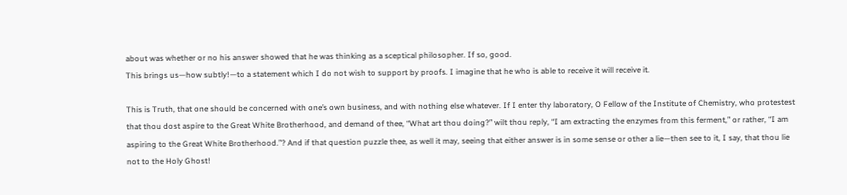about was whether or no his answer showed that he was thinking as a sceptical philosopher. If so, good.
This brings us—how subtly!—to a statement which I do not wish to support by proofs. I imagine that he who is able to receive it will receive it.

This is Truth, that one should be concerned with one’s own business, and with nothing else whatever. If I enter thy laboratory, O Fellow of the Institute of Chemistry, who protestest that thou dost aspire to the Great White Brotherhood, and demand of thee, “What art thou doing?” wilt thou reply, “I am extracting the enzymes from this ferment,” or rather, “I am aspiring to the Great White Brotherhood.”? And if that question puzzle thee, as well it may, seeing that either answer is in some sense or other a lie—then see to it, I say, that thou lie not to the Holy Ghost!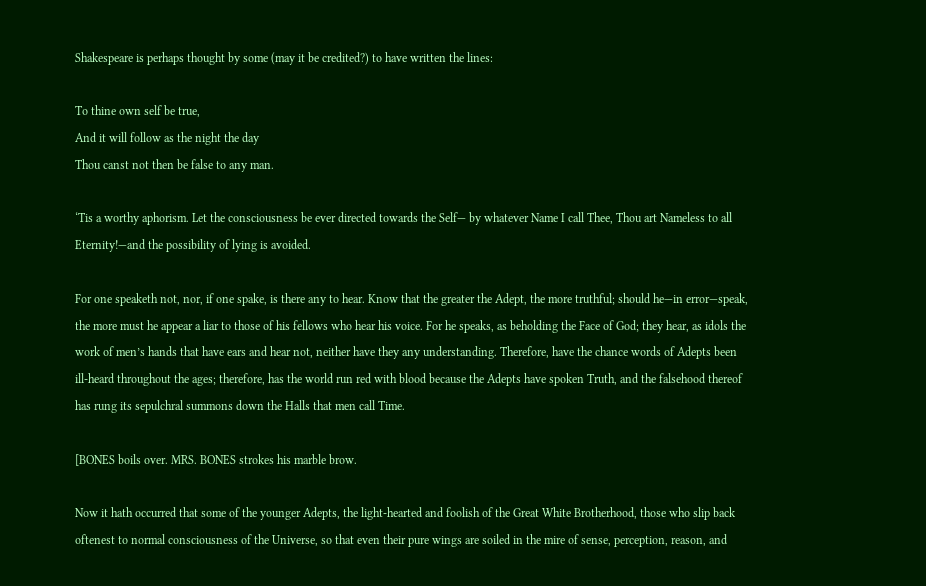Shakespeare is perhaps thought by some (may it be credited?) to have written the lines:

To thine own self be true,
And it will follow as the night the day
Thou canst not then be false to any man.

‘Tis a worthy aphorism. Let the consciousness be ever directed towards the Self— by whatever Name I call Thee, Thou art Nameless to all Eternity!—and the possibility of lying is avoided.

For one speaketh not, nor, if one spake, is there any to hear. Know that the greater the Adept, the more truthful; should he—in error—speak, the more must he appear a liar to those of his fellows who hear his voice. For he speaks, as beholding the Face of God; they hear, as idols the work of men’s hands that have ears and hear not, neither have they any understanding. Therefore, have the chance words of Adepts been ill-heard throughout the ages; therefore, has the world run red with blood because the Adepts have spoken Truth, and the falsehood thereof has rung its sepulchral summons down the Halls that men call Time.

[BONES boils over. MRS. BONES strokes his marble brow.

Now it hath occurred that some of the younger Adepts, the light-hearted and foolish of the Great White Brotherhood, those who slip back oftenest to normal consciousness of the Universe, so that even their pure wings are soiled in the mire of sense, perception, reason, and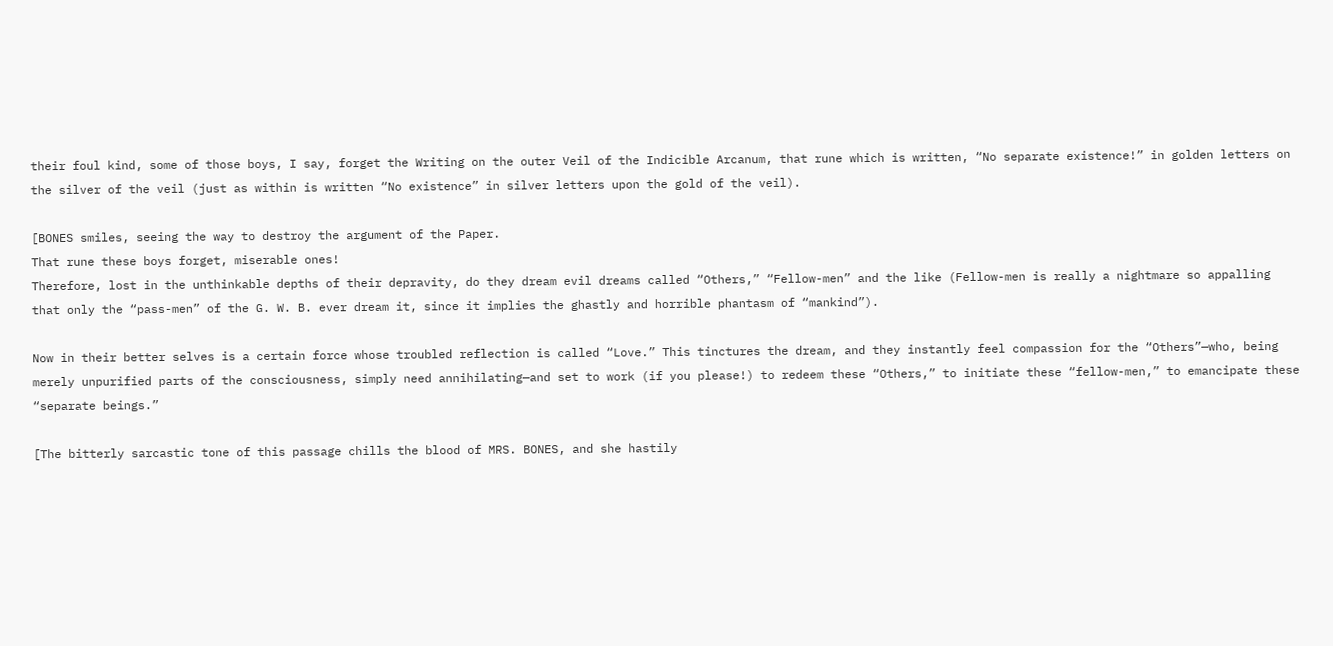their foul kind, some of those boys, I say, forget the Writing on the outer Veil of the Indicible Arcanum, that rune which is written, “No separate existence!” in golden letters on the silver of the veil (just as within is written “No existence” in silver letters upon the gold of the veil).

[BONES smiles, seeing the way to destroy the argument of the Paper.
That rune these boys forget, miserable ones!
Therefore, lost in the unthinkable depths of their depravity, do they dream evil dreams called “Others,” “Fellow-men” and the like (Fellow-men is really a nightmare so appalling that only the “pass-men” of the G. W. B. ever dream it, since it implies the ghastly and horrible phantasm of “mankind”).

Now in their better selves is a certain force whose troubled reflection is called “Love.” This tinctures the dream, and they instantly feel compassion for the “Others”—who, being merely unpurified parts of the consciousness, simply need annihilating—and set to work (if you please!) to redeem these “Others,” to initiate these “fellow-men,” to emancipate these “separate beings.”

[The bitterly sarcastic tone of this passage chills the blood of MRS. BONES, and she hastily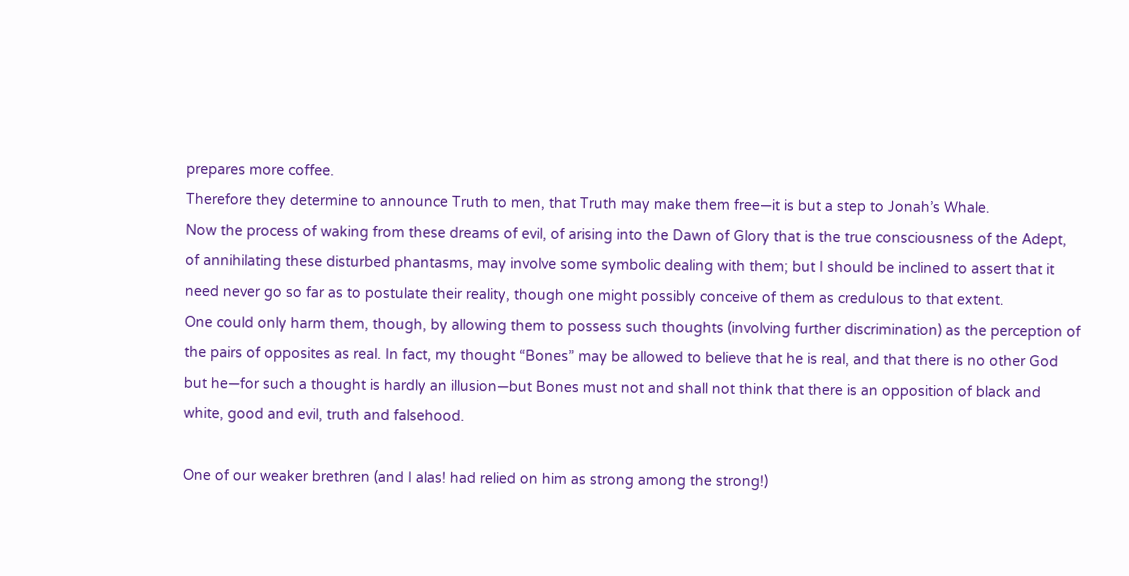prepares more coffee.
Therefore they determine to announce Truth to men, that Truth may make them free—it is but a step to Jonah’s Whale.
Now the process of waking from these dreams of evil, of arising into the Dawn of Glory that is the true consciousness of the Adept, of annihilating these disturbed phantasms, may involve some symbolic dealing with them; but I should be inclined to assert that it need never go so far as to postulate their reality, though one might possibly conceive of them as credulous to that extent.
One could only harm them, though, by allowing them to possess such thoughts (involving further discrimination) as the perception of the pairs of opposites as real. In fact, my thought “Bones” may be allowed to believe that he is real, and that there is no other God but he—for such a thought is hardly an illusion—but Bones must not and shall not think that there is an opposition of black and white, good and evil, truth and falsehood.

One of our weaker brethren (and I alas! had relied on him as strong among the strong!)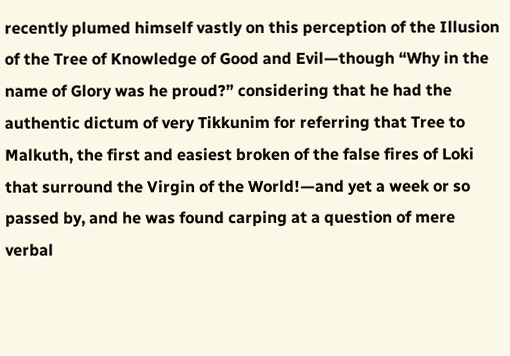recently plumed himself vastly on this perception of the Illusion of the Tree of Knowledge of Good and Evil—though “Why in the name of Glory was he proud?” considering that he had the authentic dictum of very Tikkunim for referring that Tree to Malkuth, the first and easiest broken of the false fires of Loki that surround the Virgin of the World!—and yet a week or so passed by, and he was found carping at a question of mere verbal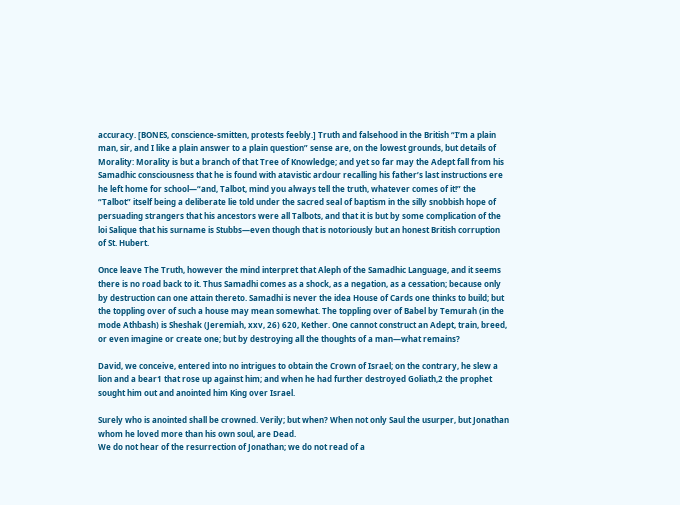accuracy. [BONES, conscience-smitten, protests feebly.] Truth and falsehood in the British “I’m a plain man, sir, and I like a plain answer to a plain question” sense are, on the lowest grounds, but details of Morality: Morality is but a branch of that Tree of Knowledge; and yet so far may the Adept fall from his Samadhic consciousness that he is found with atavistic ardour recalling his father’s last instructions ere he left home for school—“and, Talbot, mind you always tell the truth, whatever comes of it!” the “Talbot” itself being a deliberate lie told under the sacred seal of baptism in the silly snobbish hope of persuading strangers that his ancestors were all Talbots, and that it is but by some complication of the loi Salique that his surname is Stubbs—even though that is notoriously but an honest British corruption of St. Hubert.

Once leave The Truth, however the mind interpret that Aleph of the Samadhic Language, and it seems there is no road back to it. Thus Samadhi comes as a shock, as a negation, as a cessation; because only by destruction can one attain thereto. Samadhi is never the idea House of Cards one thinks to build; but the toppling over of such a house may mean somewhat. The toppling over of Babel by Temurah (in the mode Athbash) is Sheshak (Jeremiah, xxv, 26) 620, Kether. One cannot construct an Adept, train, breed, or even imagine or create one; but by destroying all the thoughts of a man—what remains?

David, we conceive, entered into no intrigues to obtain the Crown of Israel; on the contrary, he slew a lion and a bear1 that rose up against him; and when he had further destroyed Goliath,2 the prophet sought him out and anointed him King over Israel.

Surely who is anointed shall be crowned. Verily; but when? When not only Saul the usurper, but Jonathan whom he loved more than his own soul, are Dead.
We do not hear of the resurrection of Jonathan; we do not read of a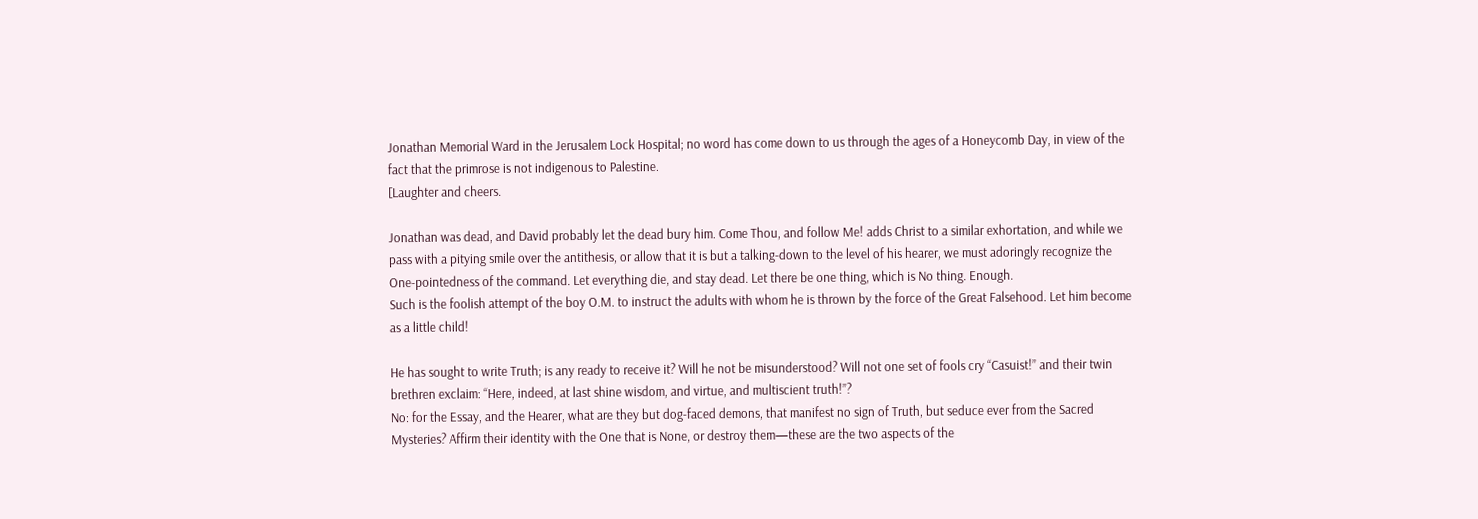Jonathan Memorial Ward in the Jerusalem Lock Hospital; no word has come down to us through the ages of a Honeycomb Day, in view of the fact that the primrose is not indigenous to Palestine.
[Laughter and cheers.

Jonathan was dead, and David probably let the dead bury him. Come Thou, and follow Me! adds Christ to a similar exhortation, and while we pass with a pitying smile over the antithesis, or allow that it is but a talking-down to the level of his hearer, we must adoringly recognize the One-pointedness of the command. Let everything die, and stay dead. Let there be one thing, which is No thing. Enough.
Such is the foolish attempt of the boy O.M. to instruct the adults with whom he is thrown by the force of the Great Falsehood. Let him become as a little child!

He has sought to write Truth; is any ready to receive it? Will he not be misunderstood? Will not one set of fools cry “Casuist!” and their twin brethren exclaim: “Here, indeed, at last shine wisdom, and virtue, and multiscient truth!”?
No: for the Essay, and the Hearer, what are they but dog-faced demons, that manifest no sign of Truth, but seduce ever from the Sacred Mysteries? Affirm their identity with the One that is None, or destroy them—these are the two aspects of the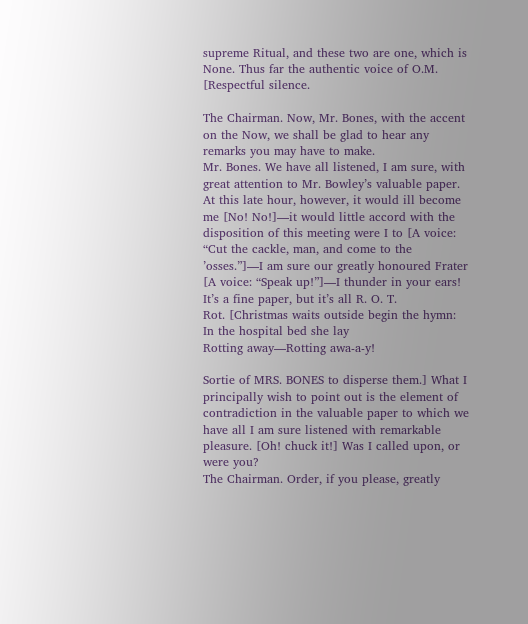supreme Ritual, and these two are one, which is None. Thus far the authentic voice of O.M. [Respectful silence.

The Chairman. Now, Mr. Bones, with the accent on the Now, we shall be glad to hear any remarks you may have to make.
Mr. Bones. We have all listened, I am sure, with great attention to Mr. Bowley’s valuable paper. At this late hour, however, it would ill become me [No! No!]—it would little accord with the disposition of this meeting were I to [A voice: “Cut the cackle, man, and come to the ’osses.”]—I am sure our greatly honoured Frater [A voice: “Speak up!”]—I thunder in your ears! It’s a fine paper, but it’s all R. O. T.
Rot. [Christmas waits outside begin the hymn:
In the hospital bed she lay
Rotting away—Rotting awa-a-y!

Sortie of MRS. BONES to disperse them.] What I principally wish to point out is the element of contradiction in the valuable paper to which we have all I am sure listened with remarkable pleasure. [Oh! chuck it!] Was I called upon, or were you?
The Chairman. Order, if you please, greatly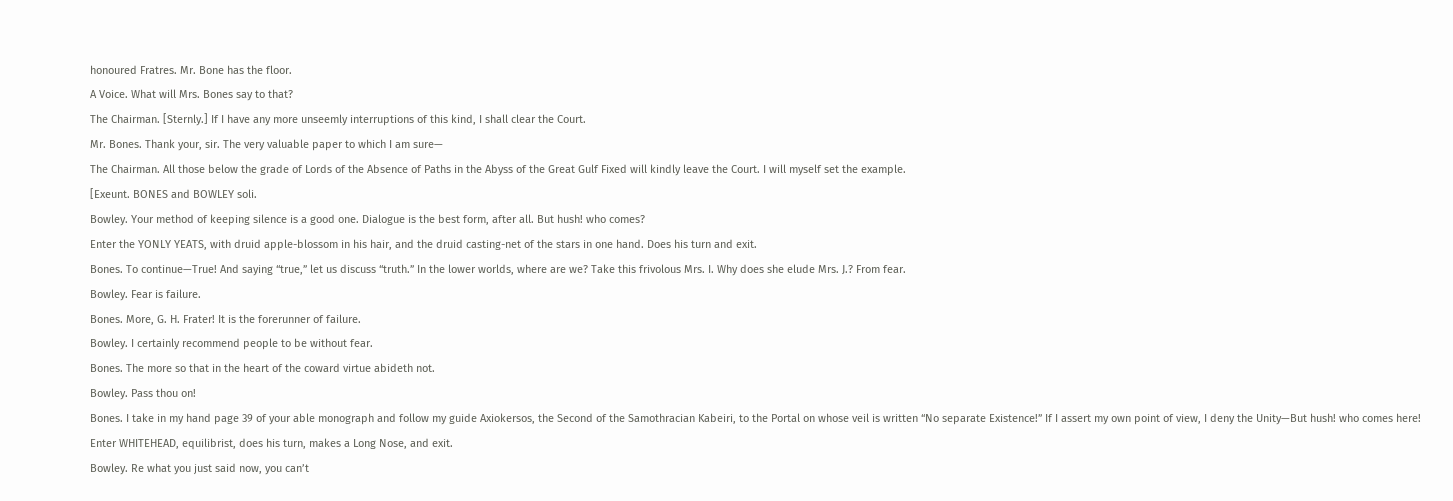honoured Fratres. Mr. Bone has the floor.
A Voice. What will Mrs. Bones say to that?
The Chairman. [Sternly.] If I have any more unseemly interruptions of this kind, I shall clear the Court.
Mr. Bones. Thank your, sir. The very valuable paper to which I am sure—
The Chairman. All those below the grade of Lords of the Absence of Paths in the Abyss of the Great Gulf Fixed will kindly leave the Court. I will myself set the example.
[Exeunt. BONES and BOWLEY soli.
Bowley. Your method of keeping silence is a good one. Dialogue is the best form, after all. But hush! who comes?
Enter the YONLY YEATS, with druid apple-blossom in his hair, and the druid casting-net of the stars in one hand. Does his turn and exit.
Bones. To continue—True! And saying “true,” let us discuss “truth.” In the lower worlds, where are we? Take this frivolous Mrs. I. Why does she elude Mrs. J.? From fear.
Bowley. Fear is failure.
Bones. More, G. H. Frater! It is the forerunner of failure.
Bowley. I certainly recommend people to be without fear.
Bones. The more so that in the heart of the coward virtue abideth not.
Bowley. Pass thou on!
Bones. I take in my hand page 39 of your able monograph and follow my guide Axiokersos, the Second of the Samothracian Kabeiri, to the Portal on whose veil is written “No separate Existence!” If I assert my own point of view, I deny the Unity—But hush! who comes here!
Enter WHITEHEAD, equilibrist, does his turn, makes a Long Nose, and exit.
Bowley. Re what you just said now, you can’t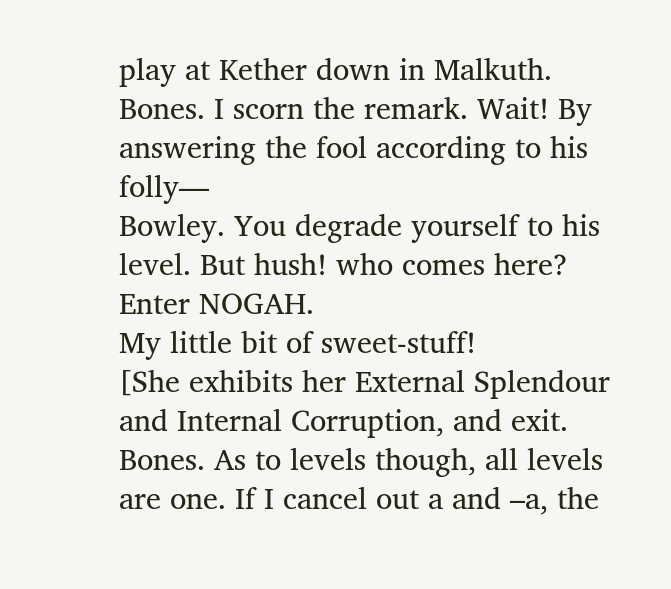play at Kether down in Malkuth.
Bones. I scorn the remark. Wait! By answering the fool according to his folly—
Bowley. You degrade yourself to his level. But hush! who comes here?
Enter NOGAH.
My little bit of sweet-stuff!
[She exhibits her External Splendour and Internal Corruption, and exit. Bones. As to levels though, all levels are one. If I cancel out a and –a, the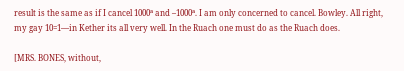result is the same as if I cancel 1000ª and –1000ª. I am only concerned to cancel. Bowley. All right, my gay 10=1—in Kether its all very well. In the Ruach one must do as the Ruach does.

[MRS. BONES, without,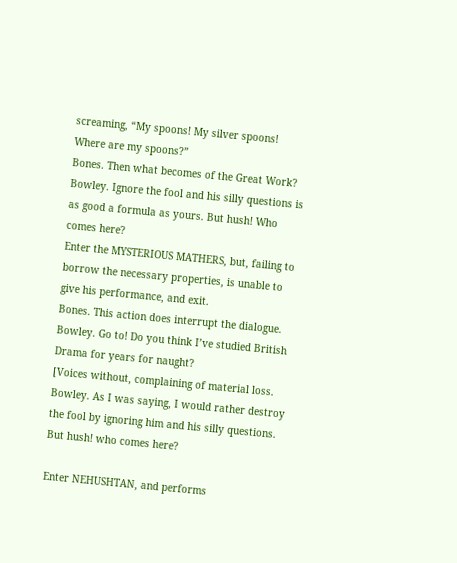screaming, “My spoons! My silver spoons!
Where are my spoons?”
Bones. Then what becomes of the Great Work?
Bowley. Ignore the fool and his silly questions is as good a formula as yours. But hush! Who comes here?
Enter the MYSTERIOUS MATHERS, but, failing to borrow the necessary properties, is unable to give his performance, and exit.
Bones. This action does interrupt the dialogue.
Bowley. Go to! Do you think I’ve studied British Drama for years for naught?
[Voices without, complaining of material loss.
Bowley. As I was saying, I would rather destroy the fool by ignoring him and his silly questions. But hush! who comes here?

Enter NEHUSHTAN, and performs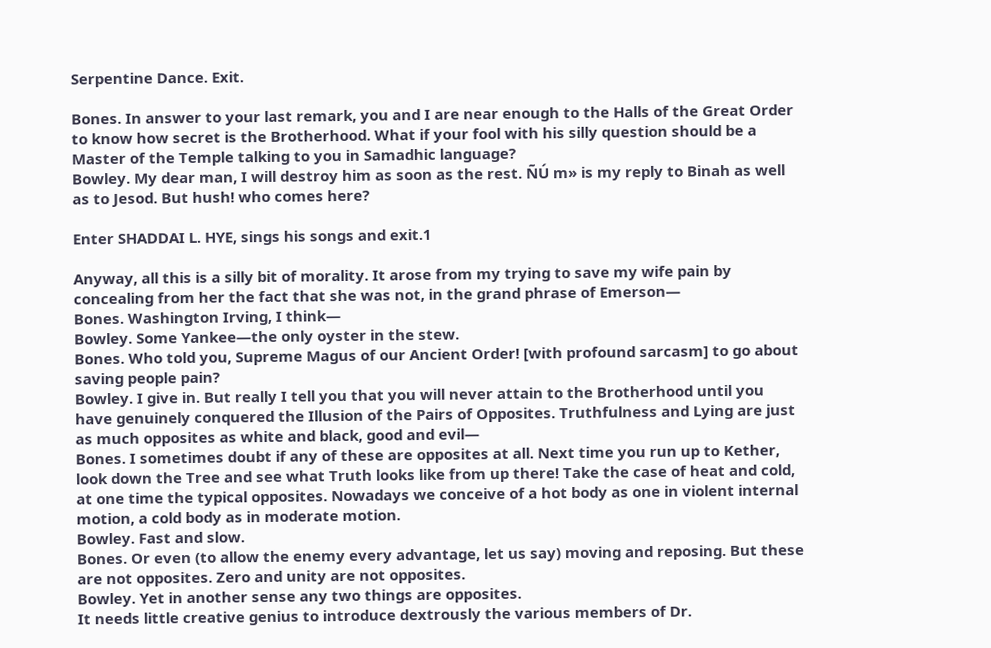Serpentine Dance. Exit.

Bones. In answer to your last remark, you and I are near enough to the Halls of the Great Order to know how secret is the Brotherhood. What if your fool with his silly question should be a Master of the Temple talking to you in Samadhic language?
Bowley. My dear man, I will destroy him as soon as the rest. ÑÚ m» is my reply to Binah as well as to Jesod. But hush! who comes here?

Enter SHADDAI L. HYE, sings his songs and exit.1

Anyway, all this is a silly bit of morality. It arose from my trying to save my wife pain by concealing from her the fact that she was not, in the grand phrase of Emerson—
Bones. Washington Irving, I think—
Bowley. Some Yankee—the only oyster in the stew.
Bones. Who told you, Supreme Magus of our Ancient Order! [with profound sarcasm] to go about saving people pain?
Bowley. I give in. But really I tell you that you will never attain to the Brotherhood until you have genuinely conquered the Illusion of the Pairs of Opposites. Truthfulness and Lying are just as much opposites as white and black, good and evil—
Bones. I sometimes doubt if any of these are opposites at all. Next time you run up to Kether, look down the Tree and see what Truth looks like from up there! Take the case of heat and cold, at one time the typical opposites. Nowadays we conceive of a hot body as one in violent internal motion, a cold body as in moderate motion.
Bowley. Fast and slow.
Bones. Or even (to allow the enemy every advantage, let us say) moving and reposing. But these are not opposites. Zero and unity are not opposites.
Bowley. Yet in another sense any two things are opposites.
It needs little creative genius to introduce dextrously the various members of Dr.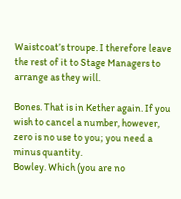Waistcoat’s troupe. I therefore leave the rest of it to Stage Managers to arrange as they will.

Bones. That is in Kether again. If you wish to cancel a number, however, zero is no use to you; you need a minus quantity.
Bowley. Which (you are no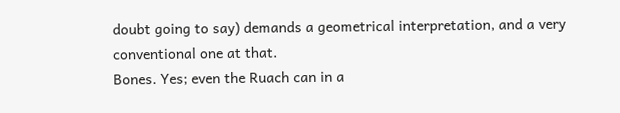doubt going to say) demands a geometrical interpretation, and a very conventional one at that.
Bones. Yes; even the Ruach can in a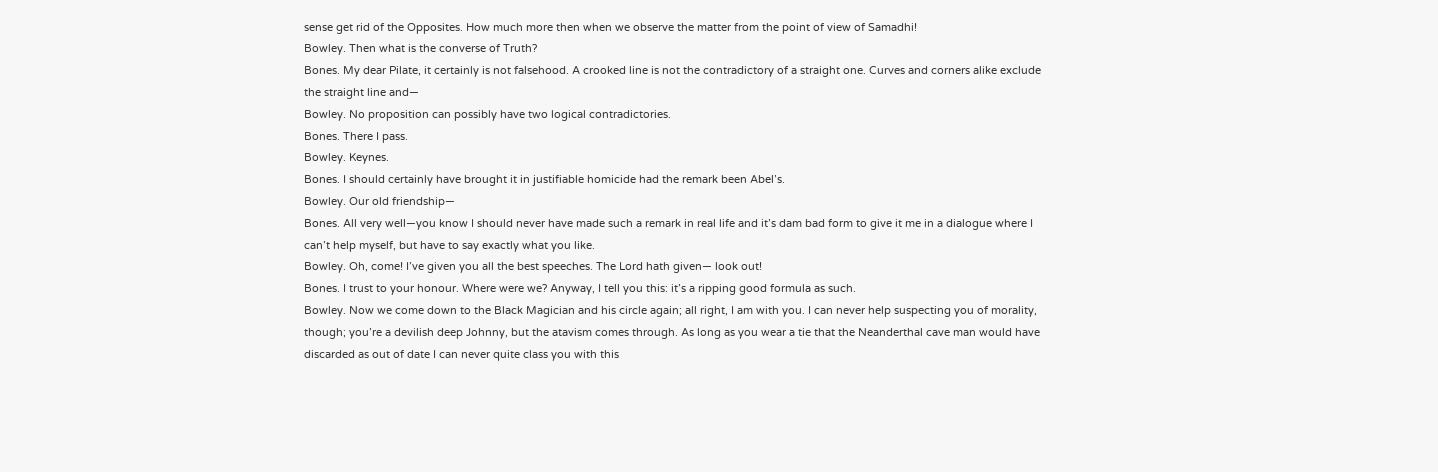sense get rid of the Opposites. How much more then when we observe the matter from the point of view of Samadhi!
Bowley. Then what is the converse of Truth?
Bones. My dear Pilate, it certainly is not falsehood. A crooked line is not the contradictory of a straight one. Curves and corners alike exclude the straight line and—
Bowley. No proposition can possibly have two logical contradictories.
Bones. There I pass.
Bowley. Keynes.
Bones. I should certainly have brought it in justifiable homicide had the remark been Abel’s.
Bowley. Our old friendship—
Bones. All very well—you know I should never have made such a remark in real life and it’s dam bad form to give it me in a dialogue where I can’t help myself, but have to say exactly what you like.
Bowley. Oh, come! I’ve given you all the best speeches. The Lord hath given— look out!
Bones. I trust to your honour. Where were we? Anyway, I tell you this: it’s a ripping good formula as such.
Bowley. Now we come down to the Black Magician and his circle again; all right, I am with you. I can never help suspecting you of morality, though; you’re a devilish deep Johnny, but the atavism comes through. As long as you wear a tie that the Neanderthal cave man would have discarded as out of date I can never quite class you with this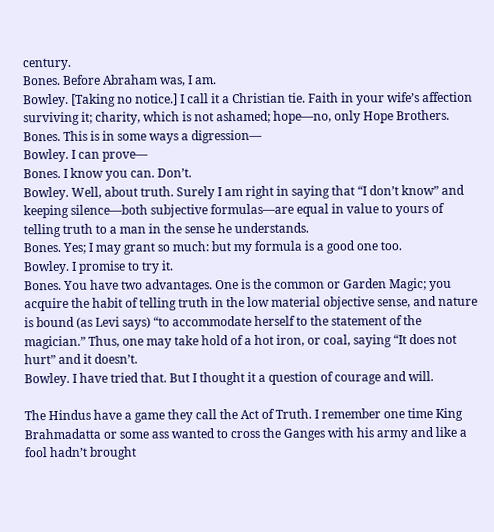century.
Bones. Before Abraham was, I am.
Bowley. [Taking no notice.] I call it a Christian tie. Faith in your wife’s affection surviving it; charity, which is not ashamed; hope—no, only Hope Brothers.
Bones. This is in some ways a digression—
Bowley. I can prove—
Bones. I know you can. Don’t.
Bowley. Well, about truth. Surely I am right in saying that “I don’t know” and keeping silence—both subjective formulas—are equal in value to yours of telling truth to a man in the sense he understands.
Bones. Yes; I may grant so much: but my formula is a good one too.
Bowley. I promise to try it.
Bones. You have two advantages. One is the common or Garden Magic; you acquire the habit of telling truth in the low material objective sense, and nature is bound (as Levi says) “to accommodate herself to the statement of the magician.” Thus, one may take hold of a hot iron, or coal, saying “It does not hurt” and it doesn’t.
Bowley. I have tried that. But I thought it a question of courage and will.

The Hindus have a game they call the Act of Truth. I remember one time King Brahmadatta or some ass wanted to cross the Ganges with his army and like a fool hadn’t brought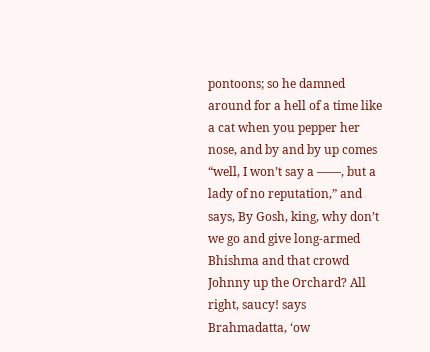pontoons; so he damned around for a hell of a time like a cat when you pepper her nose, and by and by up comes “well, I won’t say a ——, but a lady of no reputation,” and says, By Gosh, king, why don’t we go and give long-armed Bhishma and that crowd Johnny up the Orchard? All right, saucy! says Brahmadatta, ‘ow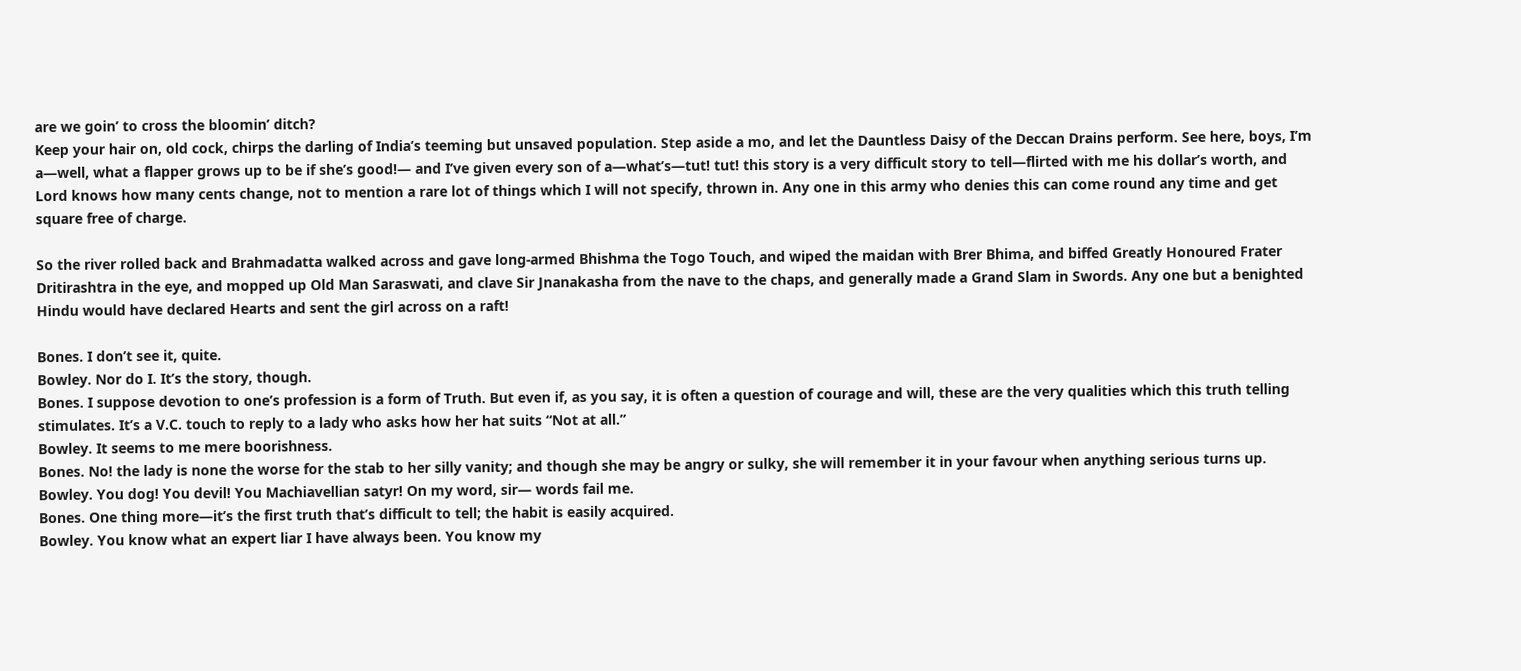are we goin’ to cross the bloomin’ ditch?
Keep your hair on, old cock, chirps the darling of India’s teeming but unsaved population. Step aside a mo, and let the Dauntless Daisy of the Deccan Drains perform. See here, boys, I’m a—well, what a flapper grows up to be if she’s good!— and I’ve given every son of a—what’s—tut! tut! this story is a very difficult story to tell—flirted with me his dollar’s worth, and Lord knows how many cents change, not to mention a rare lot of things which I will not specify, thrown in. Any one in this army who denies this can come round any time and get square free of charge.

So the river rolled back and Brahmadatta walked across and gave long-armed Bhishma the Togo Touch, and wiped the maidan with Brer Bhima, and biffed Greatly Honoured Frater Dritirashtra in the eye, and mopped up Old Man Saraswati, and clave Sir Jnanakasha from the nave to the chaps, and generally made a Grand Slam in Swords. Any one but a benighted Hindu would have declared Hearts and sent the girl across on a raft!

Bones. I don’t see it, quite.
Bowley. Nor do I. It’s the story, though.
Bones. I suppose devotion to one’s profession is a form of Truth. But even if, as you say, it is often a question of courage and will, these are the very qualities which this truth telling stimulates. It’s a V.C. touch to reply to a lady who asks how her hat suits “Not at all.”
Bowley. It seems to me mere boorishness.
Bones. No! the lady is none the worse for the stab to her silly vanity; and though she may be angry or sulky, she will remember it in your favour when anything serious turns up.
Bowley. You dog! You devil! You Machiavellian satyr! On my word, sir— words fail me.
Bones. One thing more—it’s the first truth that’s difficult to tell; the habit is easily acquired.
Bowley. You know what an expert liar I have always been. You know my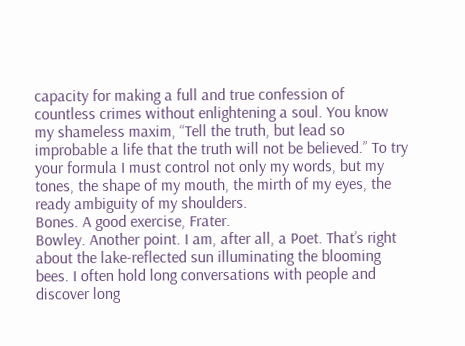capacity for making a full and true confession of countless crimes without enlightening a soul. You know my shameless maxim, “Tell the truth, but lead so improbable a life that the truth will not be believed.” To try your formula I must control not only my words, but my tones, the shape of my mouth, the mirth of my eyes, the ready ambiguity of my shoulders.
Bones. A good exercise, Frater.
Bowley. Another point. I am, after all, a Poet. That’s right about the lake-reflected sun illuminating the blooming bees. I often hold long conversations with people and discover long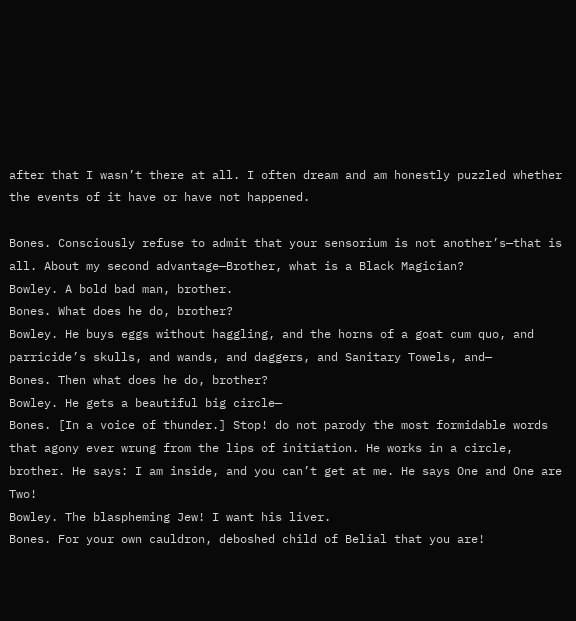after that I wasn’t there at all. I often dream and am honestly puzzled whether the events of it have or have not happened.

Bones. Consciously refuse to admit that your sensorium is not another’s—that is all. About my second advantage—Brother, what is a Black Magician?
Bowley. A bold bad man, brother.
Bones. What does he do, brother?
Bowley. He buys eggs without haggling, and the horns of a goat cum quo, and parricide’s skulls, and wands, and daggers, and Sanitary Towels, and—
Bones. Then what does he do, brother?
Bowley. He gets a beautiful big circle—
Bones. [In a voice of thunder.] Stop! do not parody the most formidable words that agony ever wrung from the lips of initiation. He works in a circle, brother. He says: I am inside, and you can’t get at me. He says One and One are Two!
Bowley. The blaspheming Jew! I want his liver.
Bones. For your own cauldron, deboshed child of Belial that you are!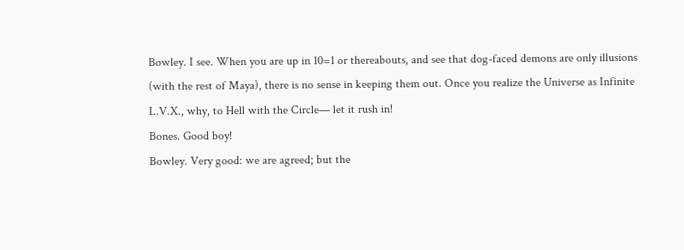Bowley. I see. When you are up in 10=1 or thereabouts, and see that dog-faced demons are only illusions (with the rest of Maya), there is no sense in keeping them out. Once you realize the Universe as Infinite L.V.X., why, to Hell with the Circle— let it rush in!
Bones. Good boy!
Bowley. Very good: we are agreed; but the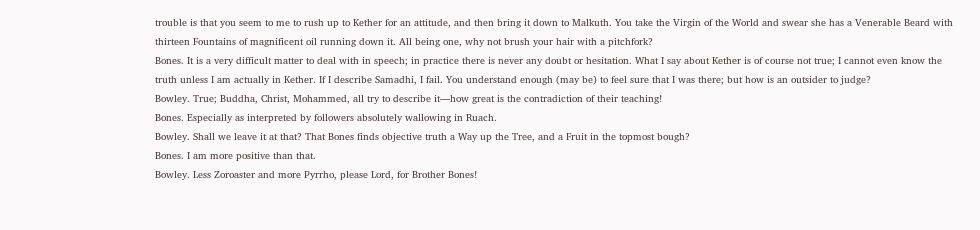trouble is that you seem to me to rush up to Kether for an attitude, and then bring it down to Malkuth. You take the Virgin of the World and swear she has a Venerable Beard with thirteen Fountains of magnificent oil running down it. All being one, why not brush your hair with a pitchfork?
Bones. It is a very difficult matter to deal with in speech; in practice there is never any doubt or hesitation. What I say about Kether is of course not true; I cannot even know the truth unless I am actually in Kether. If I describe Samadhi, I fail. You understand enough (may be) to feel sure that I was there; but how is an outsider to judge?
Bowley. True; Buddha, Christ, Mohammed, all try to describe it—how great is the contradiction of their teaching!
Bones. Especially as interpreted by followers absolutely wallowing in Ruach.
Bowley. Shall we leave it at that? That Bones finds objective truth a Way up the Tree, and a Fruit in the topmost bough?
Bones. I am more positive than that.
Bowley. Less Zoroaster and more Pyrrho, please Lord, for Brother Bones!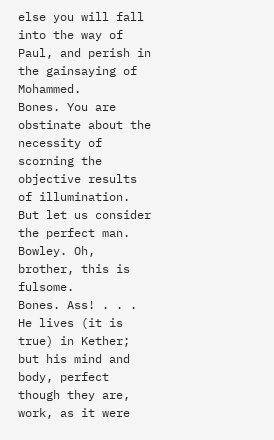else you will fall into the way of Paul, and perish in the gainsaying of Mohammed.
Bones. You are obstinate about the necessity of scorning the objective results of illumination. But let us consider the perfect man.
Bowley. Oh, brother, this is fulsome.
Bones. Ass! . . . He lives (it is true) in Kether; but his mind and body, perfect though they are, work, as it were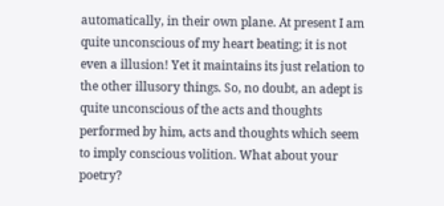automatically, in their own plane. At present I am quite unconscious of my heart beating; it is not even a illusion! Yet it maintains its just relation to the other illusory things. So, no doubt, an adept is quite unconscious of the acts and thoughts performed by him, acts and thoughts which seem to imply conscious volition. What about your poetry?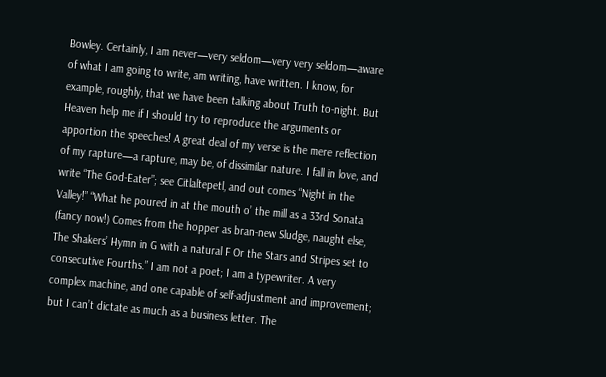Bowley. Certainly, I am never—very seldom—very very seldom—aware of what I am going to write, am writing, have written. I know, for example, roughly, that we have been talking about Truth to-night. But Heaven help me if I should try to reproduce the arguments or apportion the speeches! A great deal of my verse is the mere reflection of my rapture—a rapture, may be, of dissimilar nature. I fall in love, and write “The God-Eater”; see Citlaltepetl, and out comes “Night in the Valley!” “What he poured in at the mouth o’ the mill as a 33rd Sonata (fancy now!) Comes from the hopper as bran-new Sludge, naught else, The Shakers’ Hymn in G with a natural F Or the Stars and Stripes set to consecutive Fourths.” I am not a poet; I am a typewriter. A very complex machine, and one capable of self-adjustment and improvement; but I can’t dictate as much as a business letter. The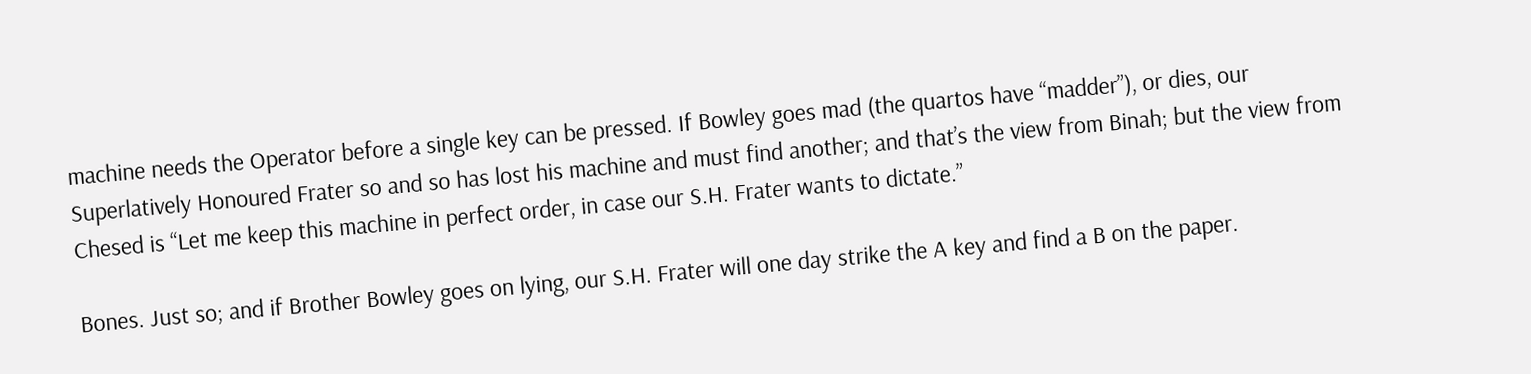machine needs the Operator before a single key can be pressed. If Bowley goes mad (the quartos have “madder”), or dies, our Superlatively Honoured Frater so and so has lost his machine and must find another; and that’s the view from Binah; but the view from Chesed is “Let me keep this machine in perfect order, in case our S.H. Frater wants to dictate.”

Bones. Just so; and if Brother Bowley goes on lying, our S.H. Frater will one day strike the A key and find a B on the paper.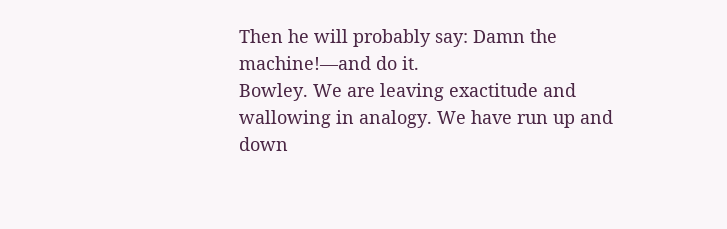Then he will probably say: Damn the machine!—and do it.
Bowley. We are leaving exactitude and wallowing in analogy. We have run up and down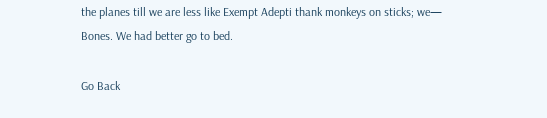the planes till we are less like Exempt Adepti thank monkeys on sticks; we—
Bones. We had better go to bed.

Go Back